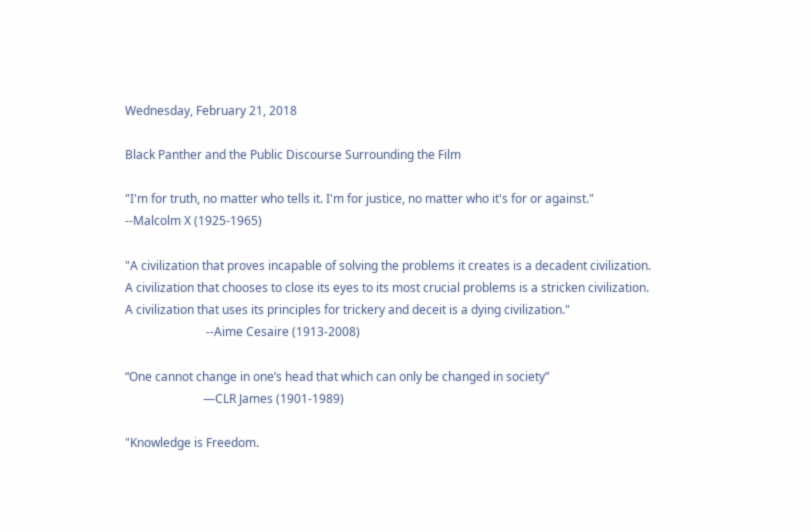Wednesday, February 21, 2018

Black Panther and the Public Discourse Surrounding the Film

"I'm for truth, no matter who tells it. I'm for justice, no matter who it's for or against."
--Malcolm X (1925-1965)

"A civilization that proves incapable of solving the problems it creates is a decadent civilization. A civilization that chooses to close its eyes to its most crucial problems is a stricken civilization. A civilization that uses its principles for trickery and deceit is a dying civilization."
                           --Aime Cesaire (1913-2008)

“One cannot change in one’s head that which can only be changed in society”
                          —CLR James (1901-1989)

"Knowledge is Freedom.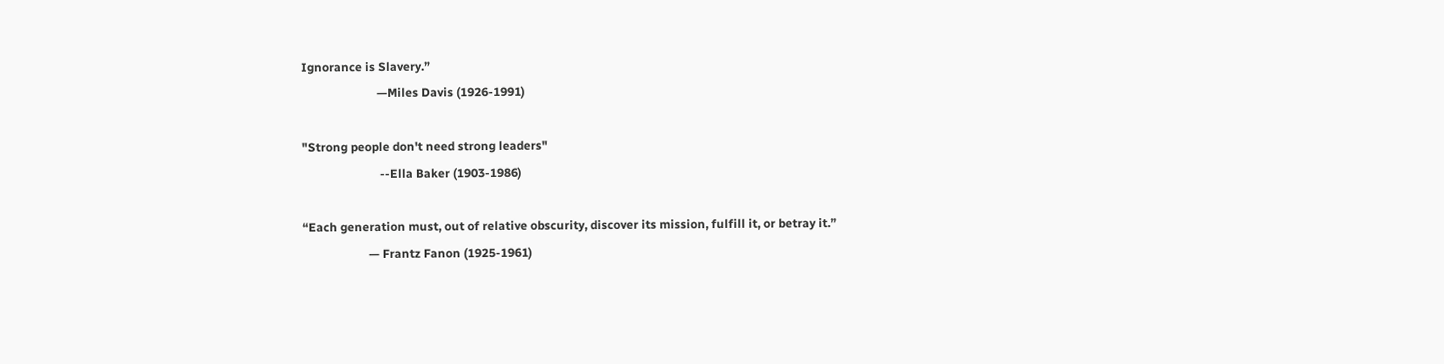Ignorance is Slavery.”
                         —Miles Davis (1926-1991)

"Strong people don't need strong leaders"
                          --Ella Baker (1903-1986)

“Each generation must, out of relative obscurity, discover its mission, fulfill it, or betray it.”
                      — Frantz Fanon (1925-1961)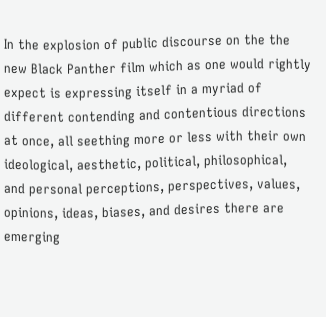In the explosion of public discourse on the the new Black Panther film which as one would rightly expect is expressing itself in a myriad of different contending and contentious directions at once, all seething more or less with their own ideological, aesthetic, political, philosophical, and personal perceptions, perspectives, values, opinions, ideas, biases, and desires there are emerging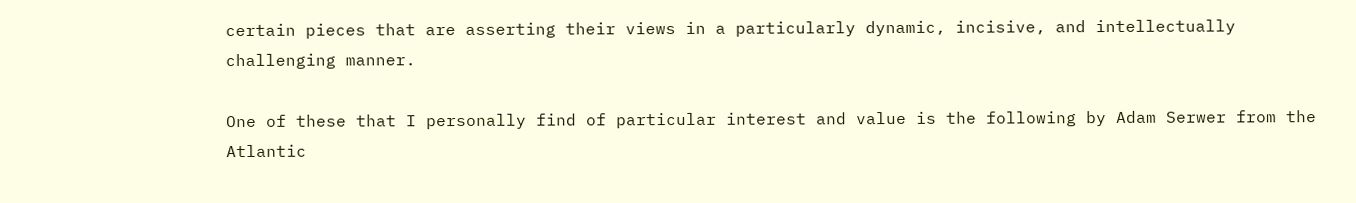certain pieces that are asserting their views in a particularly dynamic, incisive, and intellectually challenging manner.

One of these that I personally find of particular interest and value is the following by Adam Serwer from the Atlantic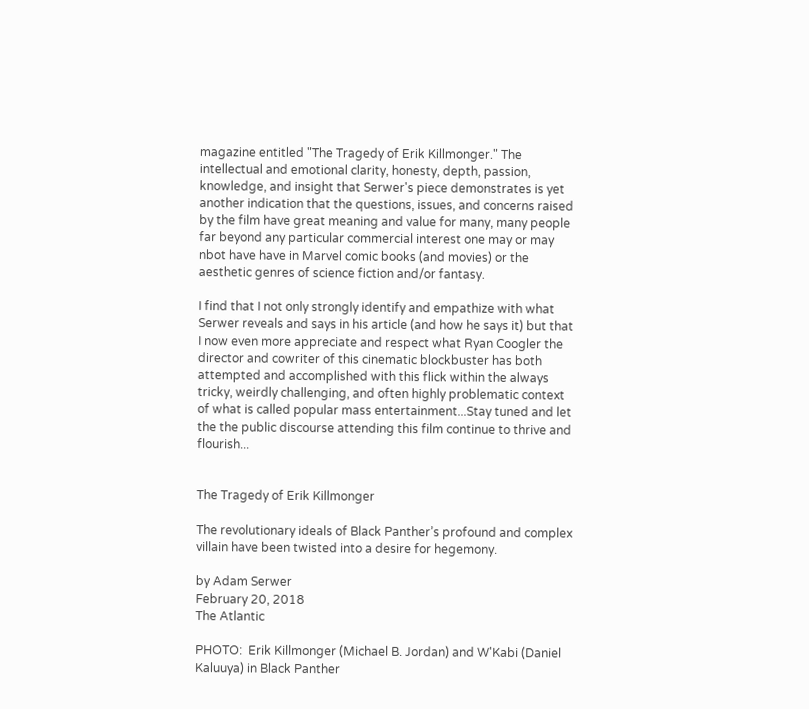magazine entitled "The Tragedy of Erik Killmonger." The intellectual and emotional clarity, honesty, depth, passion, knowledge, and insight that Serwer's piece demonstrates is yet another indication that the questions, issues, and concerns raised by the film have great meaning and value for many, many people far beyond any particular commercial interest one may or may nbot have have in Marvel comic books (and movies) or the aesthetic genres of science fiction and/or fantasy.

I find that I not only strongly identify and empathize with what Serwer reveals and says in his article (and how he says it) but that I now even more appreciate and respect what Ryan Coogler the director and cowriter of this cinematic blockbuster has both attempted and accomplished with this flick within the always tricky, weirdly challenging, and often highly problematic context of what is called popular mass entertainment...Stay tuned and let the the public discourse attending this film continue to thrive and flourish...


The Tragedy of Erik Killmonger

The revolutionary ideals of Black Panther’s profound and complex villain have been twisted into a desire for hegemony.

by Adam Serwer
February 20, 2018
The Atlantic

PHOTO:  Erik Killmonger (Michael B. Jordan) and W'Kabi (Daniel Kaluuya) in Black Panther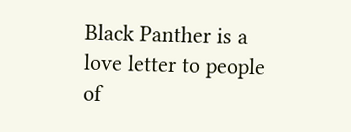Black Panther is a love letter to people of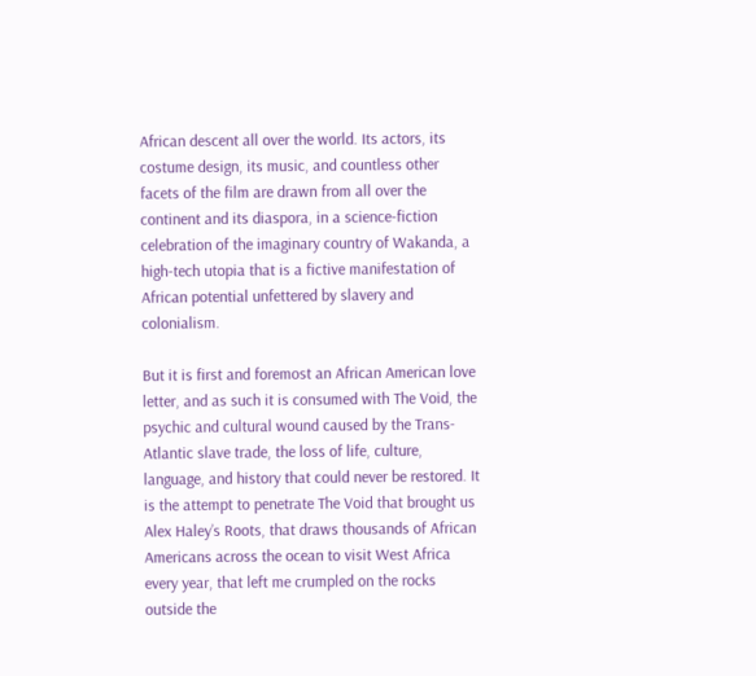African descent all over the world. Its actors, its costume design, its music, and countless other facets of the film are drawn from all over the continent and its diaspora, in a science-fiction celebration of the imaginary country of Wakanda, a high-tech utopia that is a fictive manifestation of African potential unfettered by slavery and colonialism.

But it is first and foremost an African American love letter, and as such it is consumed with The Void, the psychic and cultural wound caused by the Trans-Atlantic slave trade, the loss of life, culture, language, and history that could never be restored. It is the attempt to penetrate The Void that brought us Alex Haley’s Roots, that draws thousands of African Americans across the ocean to visit West Africa every year, that left me crumpled on the rocks outside the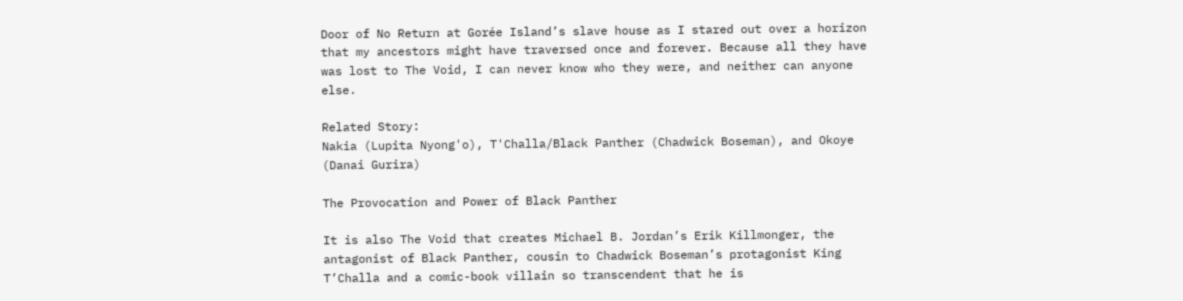Door of No Return at Gorée Island’s slave house as I stared out over a horizon that my ancestors might have traversed once and forever. Because all they have was lost to The Void, I can never know who they were, and neither can anyone else.

Related Story:
Nakia (Lupita Nyong'o), T'Challa/Black Panther (Chadwick Boseman), and Okoye (Danai Gurira)

The Provocation and Power of Black Panther

It is also The Void that creates Michael B. Jordan’s Erik Killmonger, the antagonist of Black Panther, cousin to Chadwick Boseman’s protagonist King T’Challa and a comic-book villain so transcendent that he is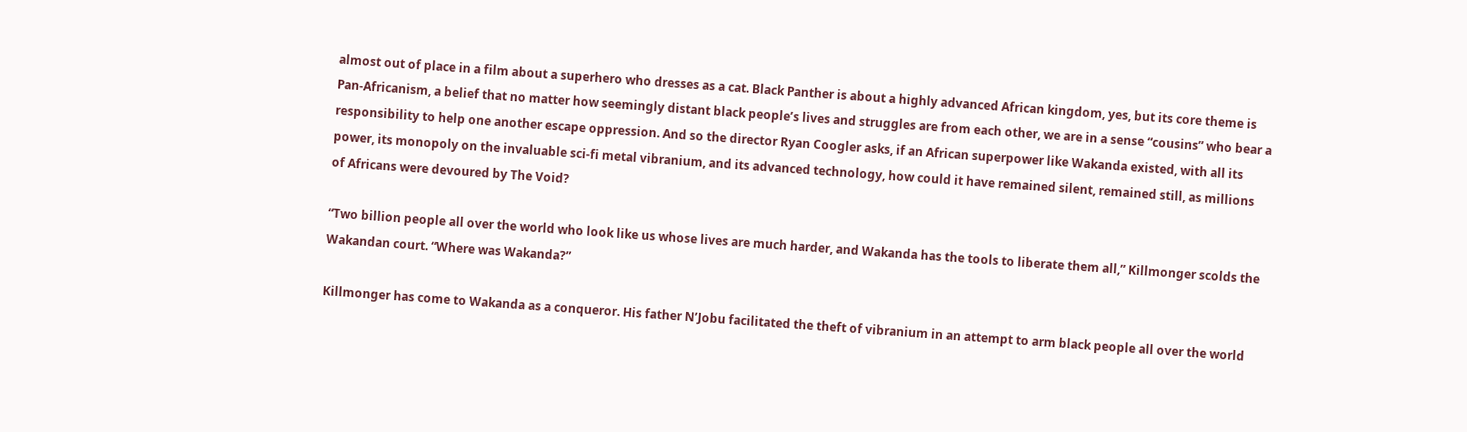almost out of place in a film about a superhero who dresses as a cat. Black Panther is about a highly advanced African kingdom, yes, but its core theme is Pan-Africanism, a belief that no matter how seemingly distant black people’s lives and struggles are from each other, we are in a sense “cousins” who bear a responsibility to help one another escape oppression. And so the director Ryan Coogler asks, if an African superpower like Wakanda existed, with all its power, its monopoly on the invaluable sci-fi metal vibranium, and its advanced technology, how could it have remained silent, remained still, as millions of Africans were devoured by The Void?

“Two billion people all over the world who look like us whose lives are much harder, and Wakanda has the tools to liberate them all,” Killmonger scolds the Wakandan court. “Where was Wakanda?”

Killmonger has come to Wakanda as a conqueror. His father N’Jobu facilitated the theft of vibranium in an attempt to arm black people all over the world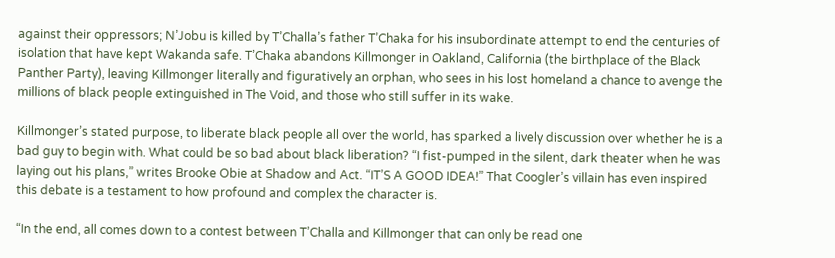against their oppressors; N’Jobu is killed by T’Challa’s father T’Chaka for his insubordinate attempt to end the centuries of isolation that have kept Wakanda safe. T’Chaka abandons Killmonger in Oakland, California (the birthplace of the Black Panther Party), leaving Killmonger literally and figuratively an orphan, who sees in his lost homeland a chance to avenge the millions of black people extinguished in The Void, and those who still suffer in its wake.

Killmonger’s stated purpose, to liberate black people all over the world, has sparked a lively discussion over whether he is a bad guy to begin with. What could be so bad about black liberation? “I fist-pumped in the silent, dark theater when he was laying out his plans,” writes Brooke Obie at Shadow and Act. “IT’S A GOOD IDEA!” That Coogler’s villain has even inspired this debate is a testament to how profound and complex the character is.

“In the end, all comes down to a contest between T’Challa and Killmonger that can only be read one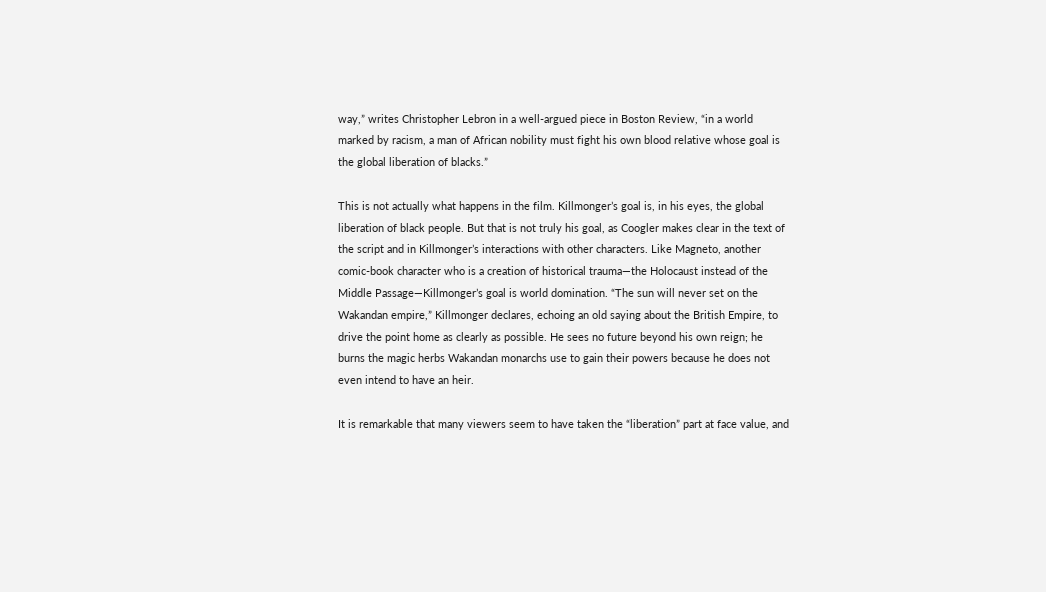way,” writes Christopher Lebron in a well-argued piece in Boston Review, “in a world marked by racism, a man of African nobility must fight his own blood relative whose goal is the global liberation of blacks.”

This is not actually what happens in the film. Killmonger’s goal is, in his eyes, the global liberation of black people. But that is not truly his goal, as Coogler makes clear in the text of the script and in Killmonger’s interactions with other characters. Like Magneto, another comic-book character who is a creation of historical trauma—the Holocaust instead of the Middle Passage—Killmonger’s goal is world domination. “The sun will never set on the Wakandan empire,” Killmonger declares, echoing an old saying about the British Empire, to drive the point home as clearly as possible. He sees no future beyond his own reign; he burns the magic herbs Wakandan monarchs use to gain their powers because he does not even intend to have an heir.

It is remarkable that many viewers seem to have taken the “liberation” part at face value, and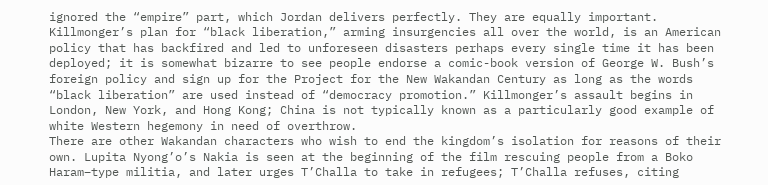ignored the “empire” part, which Jordan delivers perfectly. They are equally important. Killmonger’s plan for “black liberation,” arming insurgencies all over the world, is an American policy that has backfired and led to unforeseen disasters perhaps every single time it has been deployed; it is somewhat bizarre to see people endorse a comic-book version of George W. Bush’s foreign policy and sign up for the Project for the New Wakandan Century as long as the words “black liberation” are used instead of “democracy promotion.” Killmonger’s assault begins in London, New York, and Hong Kong; China is not typically known as a particularly good example of white Western hegemony in need of overthrow.
There are other Wakandan characters who wish to end the kingdom’s isolation for reasons of their own. Lupita Nyong’o’s Nakia is seen at the beginning of the film rescuing people from a Boko Haram–type militia, and later urges T’Challa to take in refugees; T’Challa refuses, citing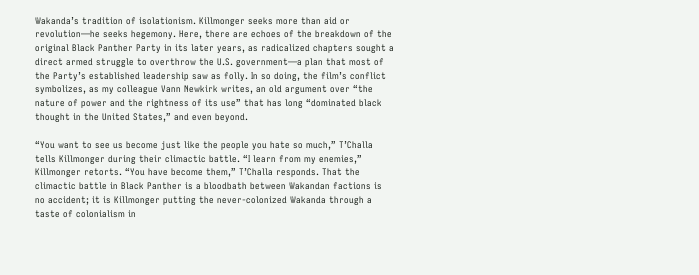Wakanda’s tradition of isolationism. Killmonger seeks more than aid or revolution—he seeks hegemony. Here, there are echoes of the breakdown of the original Black Panther Party in its later years, as radicalized chapters sought a direct armed struggle to overthrow the U.S. government—a plan that most of the Party’s established leadership saw as folly. In so doing, the film’s conflict symbolizes, as my colleague Vann Newkirk writes, an old argument over “the nature of power and the rightness of its use” that has long “dominated black thought in the United States,” and even beyond.

“You want to see us become just like the people you hate so much,” T’Challa tells Killmonger during their climactic battle. “I learn from my enemies,” Killmonger retorts. “You have become them,” T’Challa responds. That the climactic battle in Black Panther is a bloodbath between Wakandan factions is no accident; it is Killmonger putting the never-colonized Wakanda through a taste of colonialism in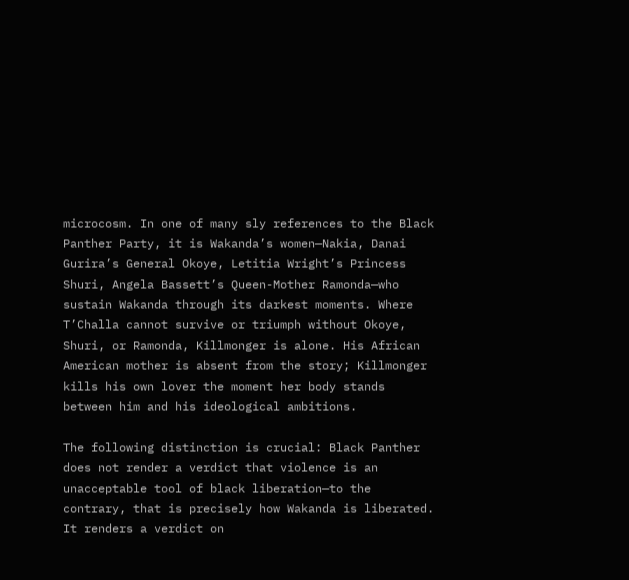microcosm. In one of many sly references to the Black Panther Party, it is Wakanda’s women—Nakia, Danai Gurira’s General Okoye, Letitia Wright’s Princess Shuri, Angela Bassett’s Queen-Mother Ramonda—who sustain Wakanda through its darkest moments. Where T’Challa cannot survive or triumph without Okoye, Shuri, or Ramonda, Killmonger is alone. His African American mother is absent from the story; Killmonger kills his own lover the moment her body stands between him and his ideological ambitions.

The following distinction is crucial: Black Panther does not render a verdict that violence is an unacceptable tool of black liberation—to the contrary, that is precisely how Wakanda is liberated. It renders a verdict on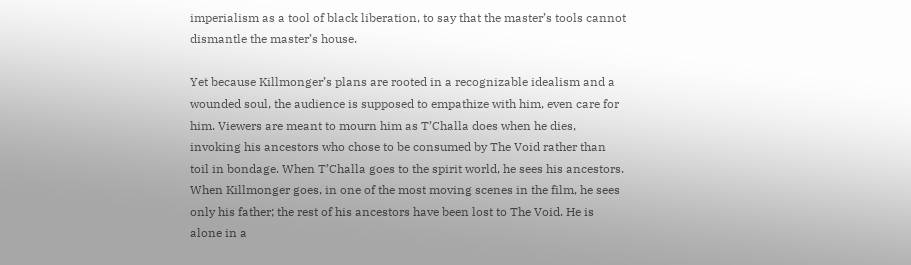imperialism as a tool of black liberation, to say that the master’s tools cannot dismantle the master’s house.

Yet because Killmonger’s plans are rooted in a recognizable idealism and a wounded soul, the audience is supposed to empathize with him, even care for him. Viewers are meant to mourn him as T’Challa does when he dies, invoking his ancestors who chose to be consumed by The Void rather than toil in bondage. When T’Challa goes to the spirit world, he sees his ancestors. When Killmonger goes, in one of the most moving scenes in the film, he sees only his father; the rest of his ancestors have been lost to The Void. He is alone in a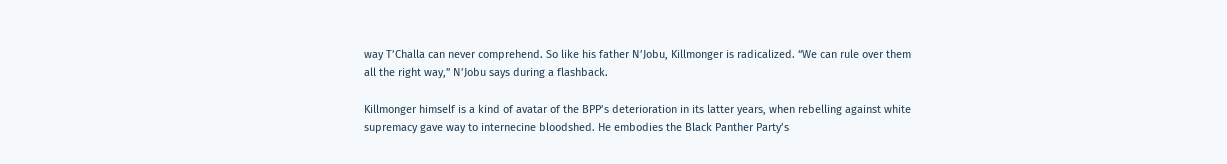way T’Challa can never comprehend. So like his father N’Jobu, Killmonger is radicalized. “We can rule over them all the right way,” N’Jobu says during a flashback.

Killmonger himself is a kind of avatar of the BPP’s deterioration in its latter years, when rebelling against white supremacy gave way to internecine bloodshed. He embodies the Black Panther Party’s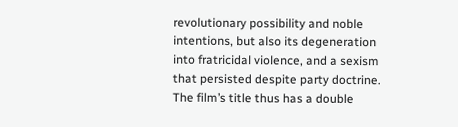revolutionary possibility and noble intentions, but also its degeneration into fratricidal violence, and a sexism that persisted despite party doctrine. The film’s title thus has a double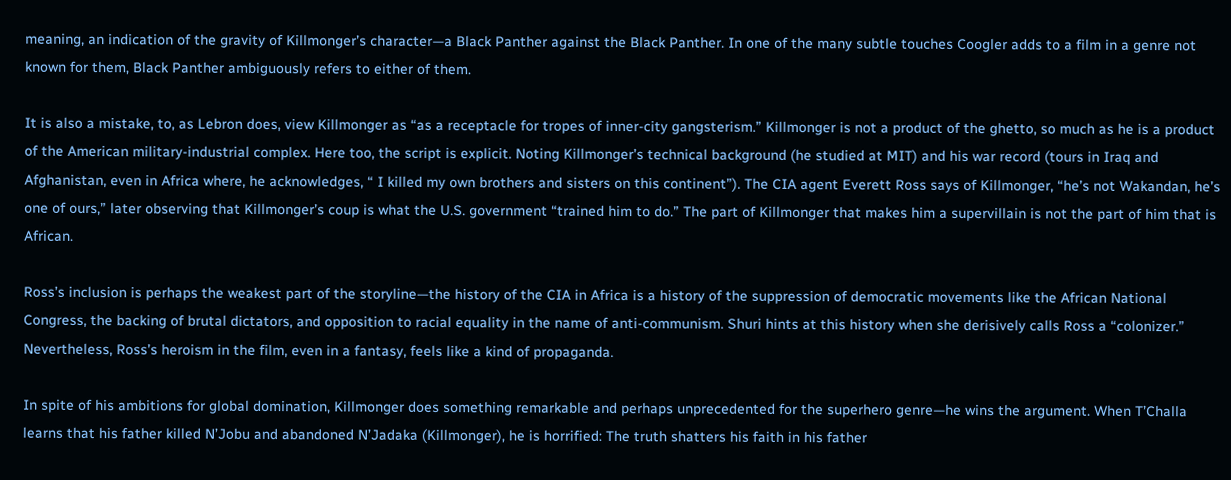meaning, an indication of the gravity of Killmonger’s character—a Black Panther against the Black Panther. In one of the many subtle touches Coogler adds to a film in a genre not known for them, Black Panther ambiguously refers to either of them.

It is also a mistake, to, as Lebron does, view Killmonger as “as a receptacle for tropes of inner-city gangsterism.” Killmonger is not a product of the ghetto, so much as he is a product of the American military-industrial complex. Here too, the script is explicit. Noting Killmonger’s technical background (he studied at MIT) and his war record (tours in Iraq and Afghanistan, even in Africa where, he acknowledges, “ I killed my own brothers and sisters on this continent”). The CIA agent Everett Ross says of Killmonger, “he’s not Wakandan, he’s one of ours,” later observing that Killmonger’s coup is what the U.S. government “trained him to do.” The part of Killmonger that makes him a supervillain is not the part of him that is African.

Ross’s inclusion is perhaps the weakest part of the storyline—the history of the CIA in Africa is a history of the suppression of democratic movements like the African National Congress, the backing of brutal dictators, and opposition to racial equality in the name of anti-communism. Shuri hints at this history when she derisively calls Ross a “colonizer.” Nevertheless, Ross’s heroism in the film, even in a fantasy, feels like a kind of propaganda.

In spite of his ambitions for global domination, Killmonger does something remarkable and perhaps unprecedented for the superhero genre—he wins the argument. When T’Challa learns that his father killed N’Jobu and abandoned N’Jadaka (Killmonger), he is horrified: The truth shatters his faith in his father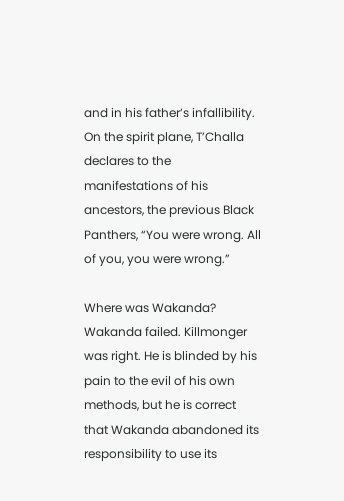and in his father’s infallibility. On the spirit plane, T’Challa declares to the manifestations of his ancestors, the previous Black Panthers, “You were wrong. All of you, you were wrong.”

Where was Wakanda? Wakanda failed. Killmonger was right. He is blinded by his pain to the evil of his own methods, but he is correct that Wakanda abandoned its responsibility to use its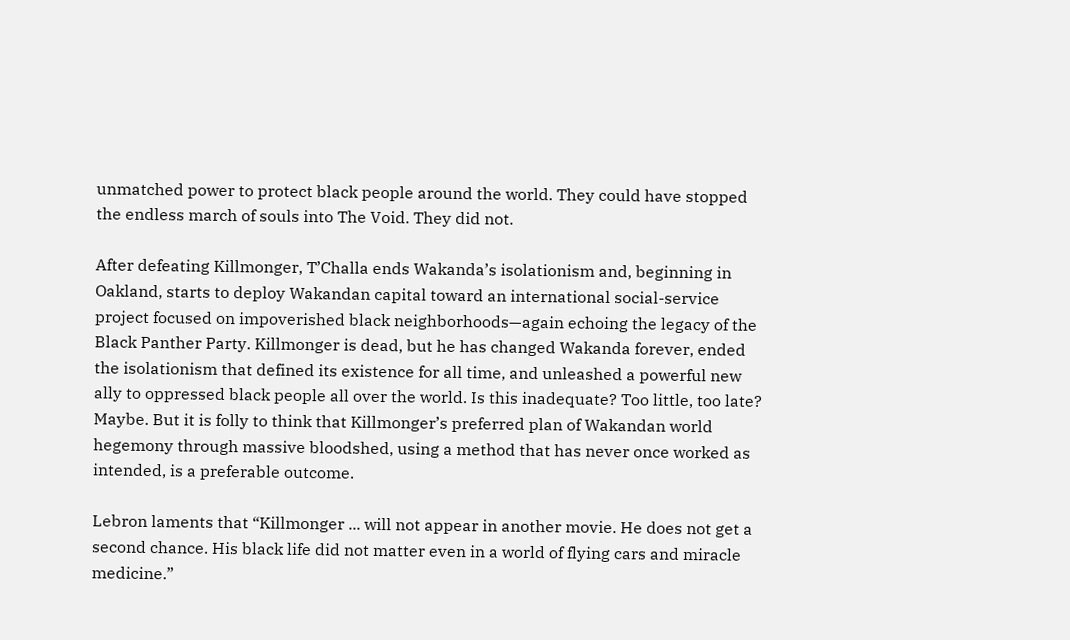unmatched power to protect black people around the world. They could have stopped the endless march of souls into The Void. They did not.

After defeating Killmonger, T’Challa ends Wakanda’s isolationism and, beginning in Oakland, starts to deploy Wakandan capital toward an international social-service project focused on impoverished black neighborhoods—again echoing the legacy of the Black Panther Party. Killmonger is dead, but he has changed Wakanda forever, ended the isolationism that defined its existence for all time, and unleashed a powerful new ally to oppressed black people all over the world. Is this inadequate? Too little, too late? Maybe. But it is folly to think that Killmonger’s preferred plan of Wakandan world hegemony through massive bloodshed, using a method that has never once worked as intended, is a preferable outcome.

Lebron laments that “Killmonger ... will not appear in another movie. He does not get a second chance. His black life did not matter even in a world of flying cars and miracle medicine.”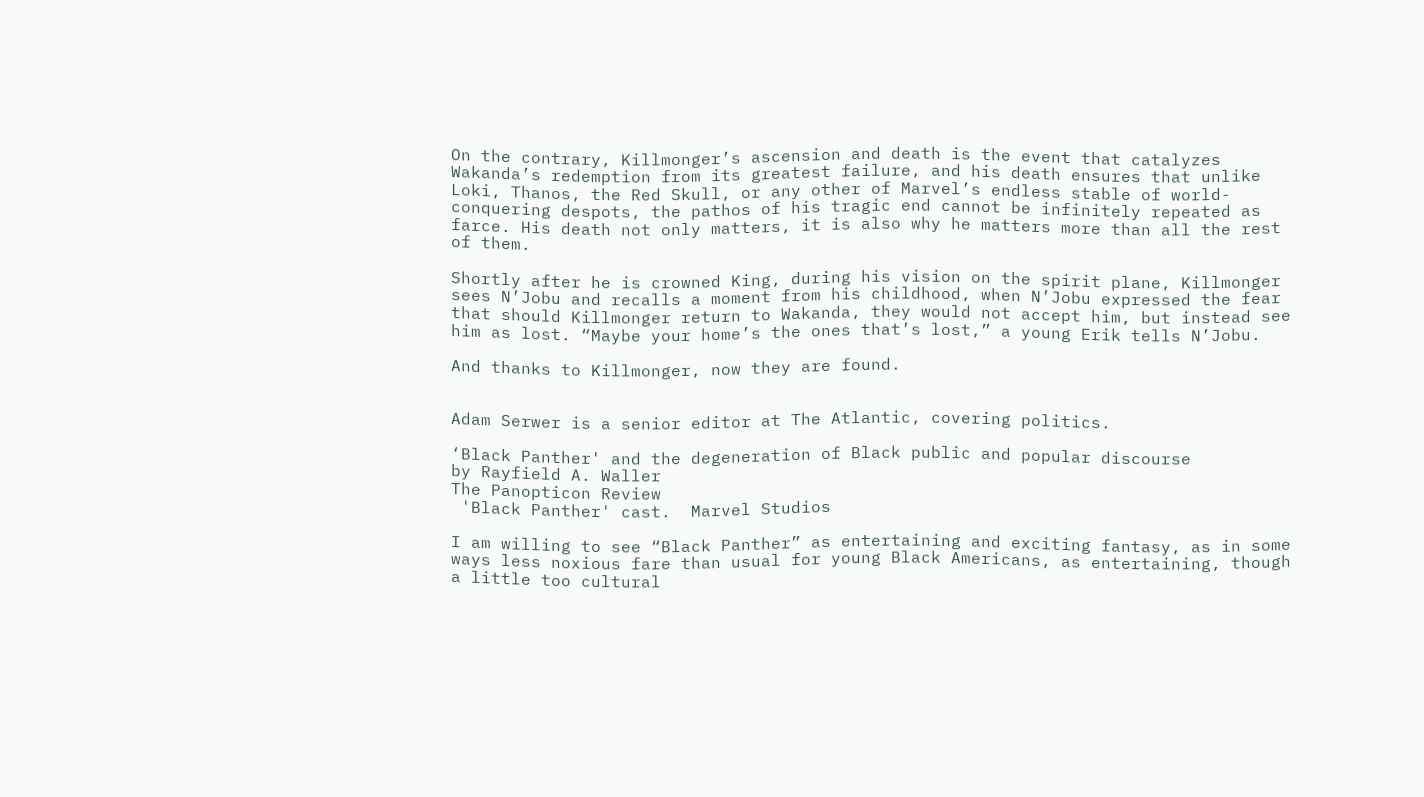On the contrary, Killmonger’s ascension and death is the event that catalyzes Wakanda’s redemption from its greatest failure, and his death ensures that unlike Loki, Thanos, the Red Skull, or any other of Marvel’s endless stable of world-conquering despots, the pathos of his tragic end cannot be infinitely repeated as farce. His death not only matters, it is also why he matters more than all the rest of them.

Shortly after he is crowned King, during his vision on the spirit plane, Killmonger sees N’Jobu and recalls a moment from his childhood, when N’Jobu expressed the fear that should Killmonger return to Wakanda, they would not accept him, but instead see him as lost. “Maybe your home’s the ones that’s lost,” a young Erik tells N’Jobu.

And thanks to Killmonger, now they are found.


Adam Serwer is a senior editor at The Atlantic, covering politics.

‘Black Panther' and the degeneration of Black public and popular discourse
by Rayfield A. Waller
The Panopticon Review
 'Black Panther' cast.  Marvel Studios

I am willing to see “Black Panther” as entertaining and exciting fantasy, as in some ways less noxious fare than usual for young Black Americans, as entertaining, though a little too cultural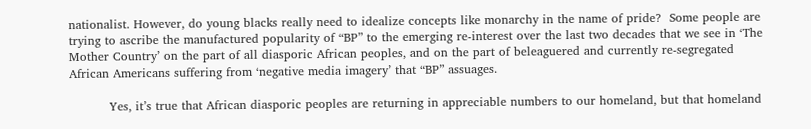nationalist. However, do young blacks really need to idealize concepts like monarchy in the name of pride?  Some people are trying to ascribe the manufactured popularity of “BP” to the emerging re-interest over the last two decades that we see in ‘The Mother Country’ on the part of all diasporic African peoples, and on the part of beleaguered and currently re-segregated African Americans suffering from ‘negative media imagery’ that “BP” assuages.

          Yes, it’s true that African diasporic peoples are returning in appreciable numbers to our homeland, but that homeland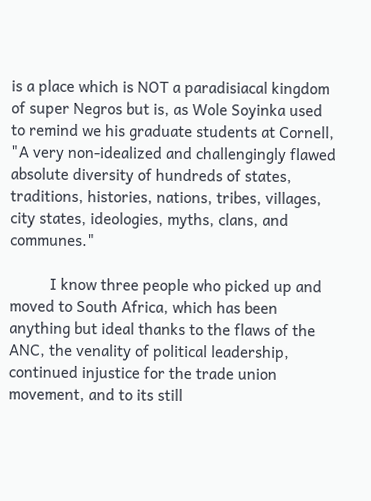is a place which is NOT a paradisiacal kingdom of super Negros but is, as Wole Soyinka used to remind we his graduate students at Cornell, "A very non-idealized and challengingly flawed absolute diversity of hundreds of states, traditions, histories, nations, tribes, villages, city states, ideologies, myths, clans, and communes."

          I know three people who picked up and moved to South Africa, which has been anything but ideal thanks to the flaws of the ANC, the venality of political leadership, continued injustice for the trade union movement, and to its still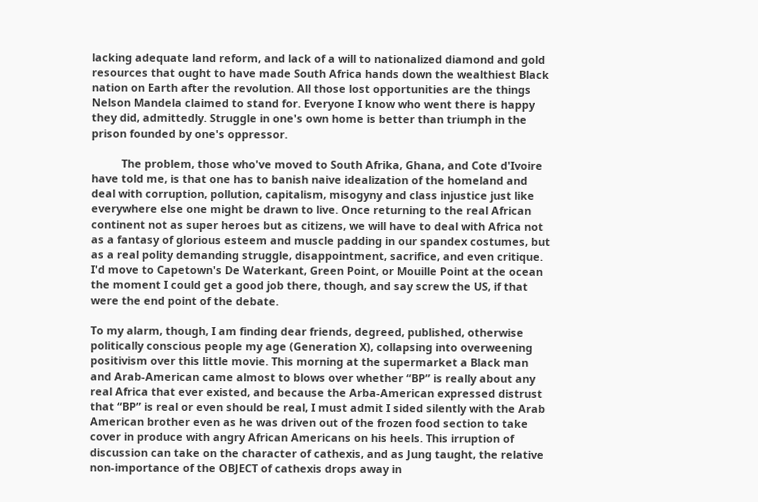lacking adequate land reform, and lack of a will to nationalized diamond and gold resources that ought to have made South Africa hands down the wealthiest Black nation on Earth after the revolution. All those lost opportunities are the things Nelson Mandela claimed to stand for. Everyone I know who went there is happy they did, admittedly. Struggle in one's own home is better than triumph in the prison founded by one's oppressor.

          The problem, those who've moved to South Afrika, Ghana, and Cote d'Ivoire have told me, is that one has to banish naive idealization of the homeland and deal with corruption, pollution, capitalism, misogyny and class injustice just like everywhere else one might be drawn to live. Once returning to the real African continent not as super heroes but as citizens, we will have to deal with Africa not as a fantasy of glorious esteem and muscle padding in our spandex costumes, but as a real polity demanding struggle, disappointment, sacrifice, and even critique. I'd move to Capetown's De Waterkant, Green Point, or Mouille Point at the ocean the moment I could get a good job there, though, and say screw the US, if that were the end point of the debate.

To my alarm, though, I am finding dear friends, degreed, published, otherwise politically conscious people my age (Generation X), collapsing into overweening positivism over this little movie. This morning at the supermarket a Black man and Arab-American came almost to blows over whether “BP” is really about any real Africa that ever existed, and because the Arba-American expressed distrust that “BP” is real or even should be real, I must admit I sided silently with the Arab American brother even as he was driven out of the frozen food section to take cover in produce with angry African Americans on his heels. This irruption of discussion can take on the character of cathexis, and as Jung taught, the relative non-importance of the OBJECT of cathexis drops away in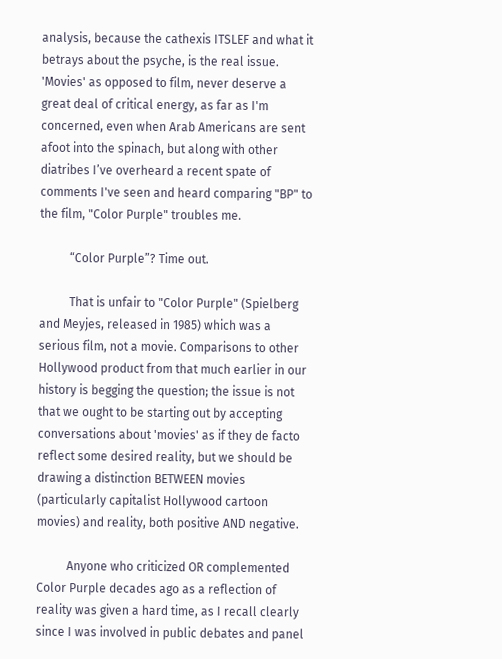analysis, because the cathexis ITSLEF and what it betrays about the psyche, is the real issue. 'Movies' as opposed to film, never deserve a great deal of critical energy, as far as I'm concerned, even when Arab Americans are sent afoot into the spinach, but along with other diatribes I’ve overheard a recent spate of comments I've seen and heard comparing "BP" to the film, "Color Purple" troubles me.

          “Color Purple”? Time out.

          That is unfair to "Color Purple" (Spielberg and Meyjes, released in 1985) which was a serious film, not a movie. Comparisons to other Hollywood product from that much earlier in our history is begging the question; the issue is not that we ought to be starting out by accepting conversations about 'movies' as if they de facto reflect some desired reality, but we should be drawing a distinction BETWEEN movies (particularly capitalist Hollywood cartoon movies) and reality, both positive AND negative.

          Anyone who criticized OR complemented Color Purple decades ago as a reflection of reality was given a hard time, as I recall clearly since I was involved in public debates and panel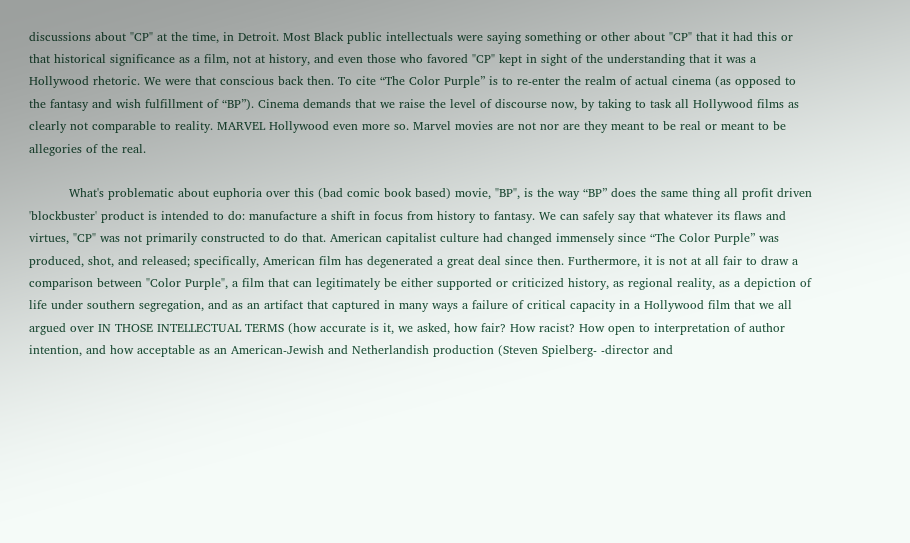discussions about "CP" at the time, in Detroit. Most Black public intellectuals were saying something or other about "CP" that it had this or that historical significance as a film, not at history, and even those who favored "CP" kept in sight of the understanding that it was a Hollywood rhetoric. We were that conscious back then. To cite “The Color Purple” is to re-enter the realm of actual cinema (as opposed to the fantasy and wish fulfillment of “BP”). Cinema demands that we raise the level of discourse now, by taking to task all Hollywood films as clearly not comparable to reality. MARVEL Hollywood even more so. Marvel movies are not nor are they meant to be real or meant to be allegories of the real.

          What's problematic about euphoria over this (bad comic book based) movie, "BP", is the way “BP” does the same thing all profit driven 'blockbuster' product is intended to do: manufacture a shift in focus from history to fantasy. We can safely say that whatever its flaws and virtues, "CP" was not primarily constructed to do that. American capitalist culture had changed immensely since “The Color Purple” was produced, shot, and released; specifically, American film has degenerated a great deal since then. Furthermore, it is not at all fair to draw a comparison between "Color Purple", a film that can legitimately be either supported or criticized history, as regional reality, as a depiction of life under southern segregation, and as an artifact that captured in many ways a failure of critical capacity in a Hollywood film that we all argued over IN THOSE INTELLECTUAL TERMS (how accurate is it, we asked, how fair? How racist? How open to interpretation of author intention, and how acceptable as an American-Jewish and Netherlandish production (Steven Spielberg- -director and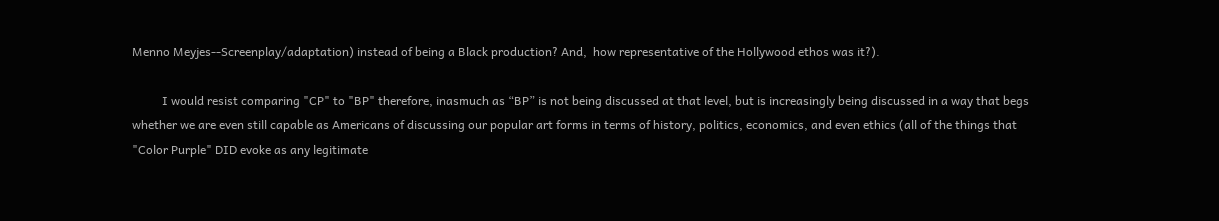Menno Meyjes--Screenplay/adaptation) instead of being a Black production? And,  how representative of the Hollywood ethos was it?).

          I would resist comparing "CP" to "BP" therefore, inasmuch as “BP” is not being discussed at that level, but is increasingly being discussed in a way that begs whether we are even still capable as Americans of discussing our popular art forms in terms of history, politics, economics, and even ethics (all of the things that "Color Purple" DID evoke as any legitimate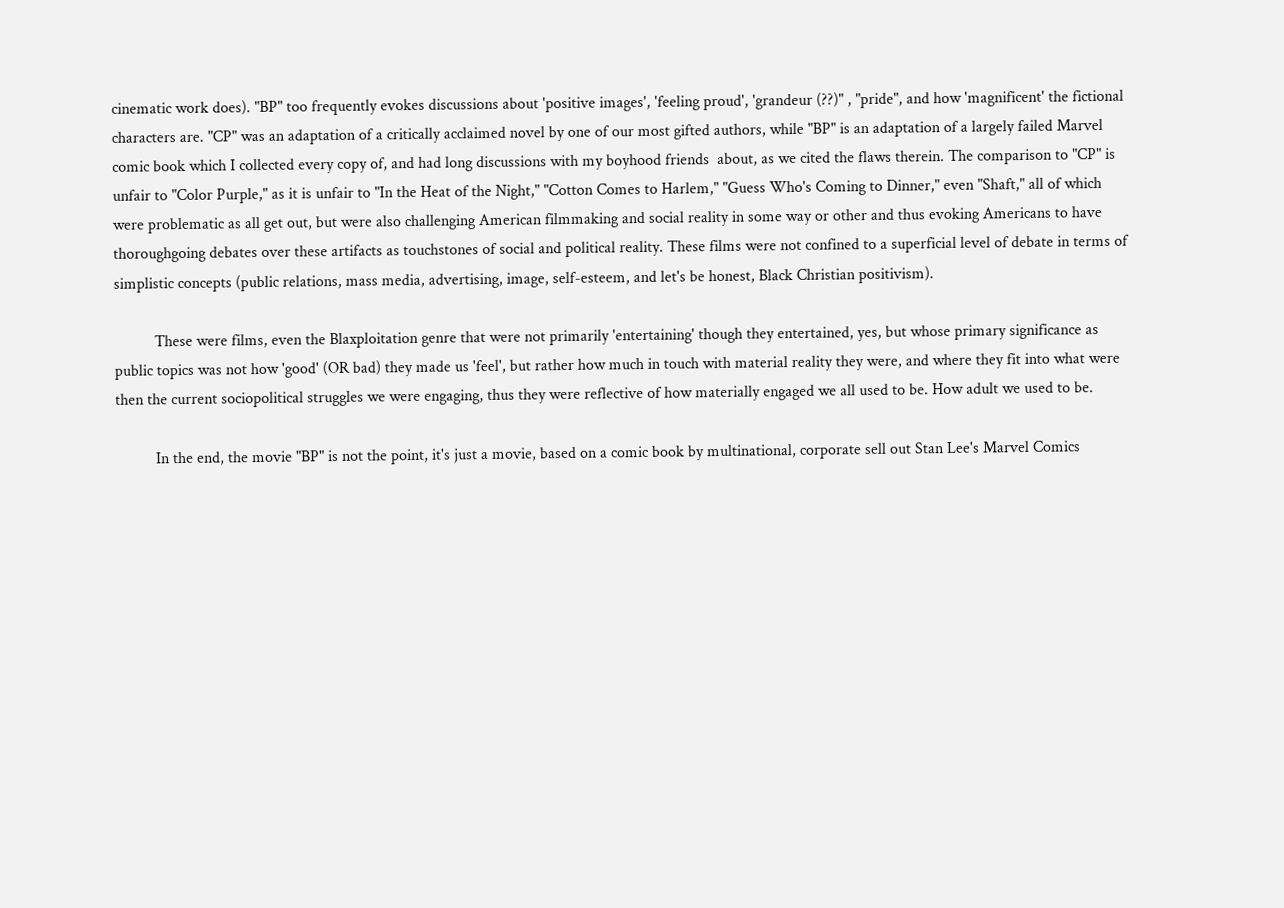cinematic work does). "BP" too frequently evokes discussions about 'positive images', 'feeling proud', 'grandeur (??)" , "pride", and how 'magnificent' the fictional characters are. "CP" was an adaptation of a critically acclaimed novel by one of our most gifted authors, while "BP" is an adaptation of a largely failed Marvel comic book which I collected every copy of, and had long discussions with my boyhood friends  about, as we cited the flaws therein. The comparison to "CP" is unfair to "Color Purple," as it is unfair to "In the Heat of the Night," "Cotton Comes to Harlem," "Guess Who's Coming to Dinner," even "Shaft," all of which were problematic as all get out, but were also challenging American filmmaking and social reality in some way or other and thus evoking Americans to have thoroughgoing debates over these artifacts as touchstones of social and political reality. These films were not confined to a superficial level of debate in terms of simplistic concepts (public relations, mass media, advertising, image, self-esteem, and let's be honest, Black Christian positivism).

          These were films, even the Blaxploitation genre that were not primarily 'entertaining' though they entertained, yes, but whose primary significance as public topics was not how 'good' (OR bad) they made us 'feel', but rather how much in touch with material reality they were, and where they fit into what were then the current sociopolitical struggles we were engaging, thus they were reflective of how materially engaged we all used to be. How adult we used to be.

          In the end, the movie "BP" is not the point, it's just a movie, based on a comic book by multinational, corporate sell out Stan Lee's Marvel Comics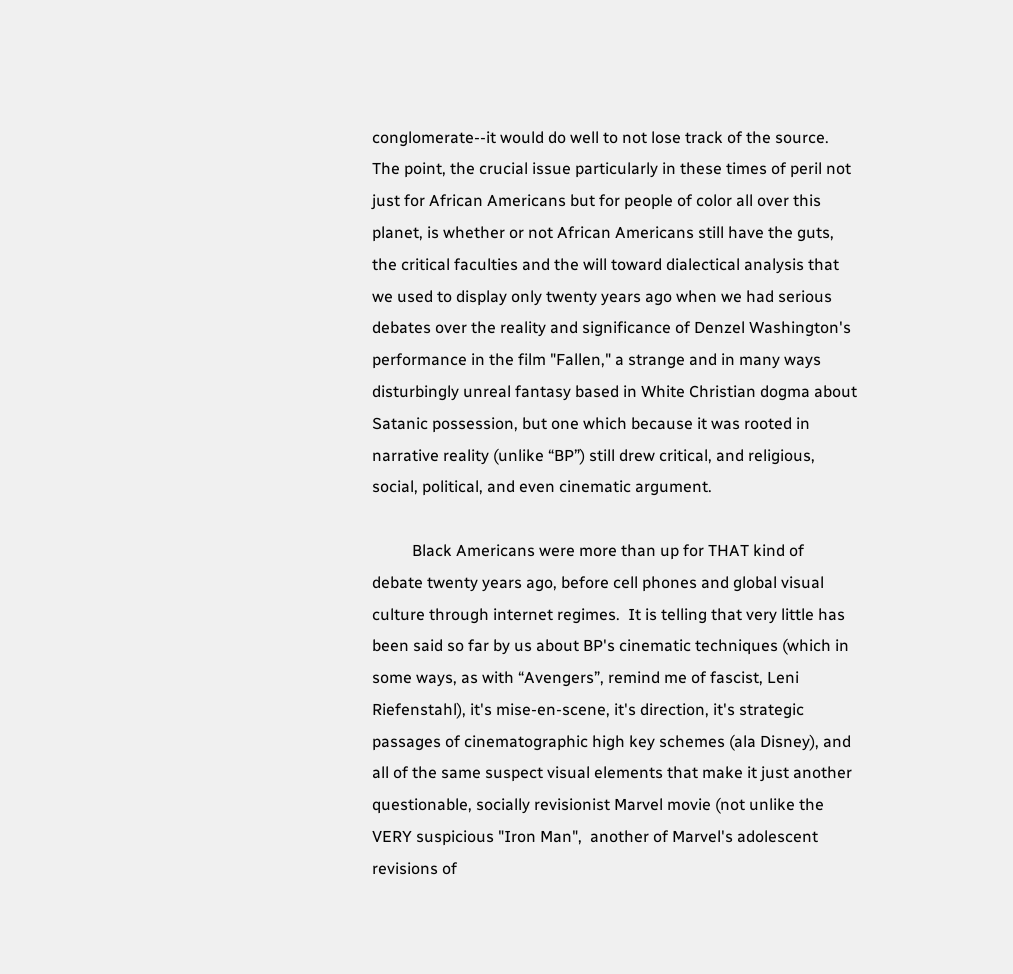conglomerate--it would do well to not lose track of the source. The point, the crucial issue particularly in these times of peril not just for African Americans but for people of color all over this planet, is whether or not African Americans still have the guts, the critical faculties and the will toward dialectical analysis that we used to display only twenty years ago when we had serious debates over the reality and significance of Denzel Washington's performance in the film "Fallen," a strange and in many ways disturbingly unreal fantasy based in White Christian dogma about Satanic possession, but one which because it was rooted in narrative reality (unlike “BP”) still drew critical, and religious, social, political, and even cinematic argument.

          Black Americans were more than up for THAT kind of debate twenty years ago, before cell phones and global visual culture through internet regimes.  It is telling that very little has been said so far by us about BP's cinematic techniques (which in some ways, as with “Avengers”, remind me of fascist, Leni Riefenstahl), it's mise-en-scene, it's direction, it's strategic passages of cinematographic high key schemes (ala Disney), and all of the same suspect visual elements that make it just another questionable, socially revisionist Marvel movie (not unlike the VERY suspicious "Iron Man",  another of Marvel's adolescent revisions of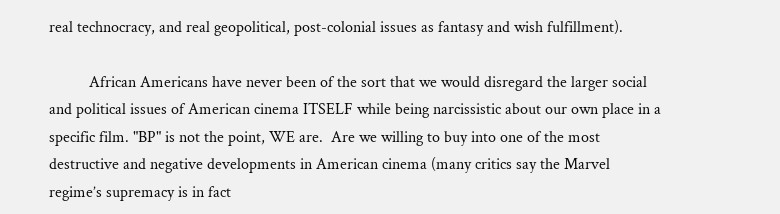real technocracy, and real geopolitical, post-colonial issues as fantasy and wish fulfillment).

          African Americans have never been of the sort that we would disregard the larger social and political issues of American cinema ITSELF while being narcissistic about our own place in a specific film. "BP" is not the point, WE are.  Are we willing to buy into one of the most destructive and negative developments in American cinema (many critics say the Marvel regime’s supremacy is in fact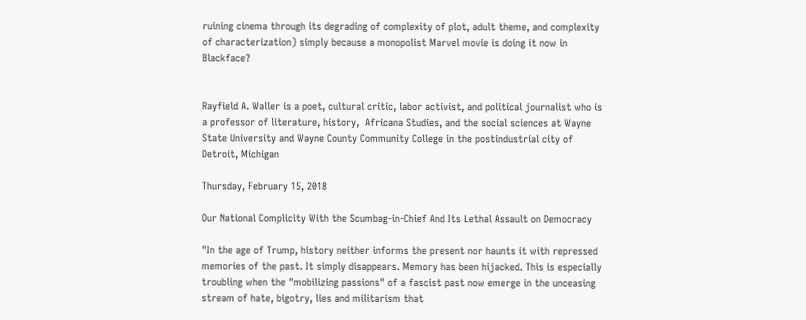ruining cinema through its degrading of complexity of plot, adult theme, and complexity of characterization) simply because a monopolist Marvel movie is doing it now in Blackface?


Rayfield A. Waller is a poet, cultural critic, labor activist, and political journalist who is a professor of literature, history,  Africana Studies, and the social sciences at Wayne State University and Wayne County Community College in the postindustrial city of Detroit, Michigan

Thursday, February 15, 2018

Our National Complicity With the Scumbag-in-Chief And Its Lethal Assault on Democracy

"In the age of Trump, history neither informs the present nor haunts it with repressed memories of the past. It simply disappears. Memory has been hijacked. This is especially troubling when the "mobilizing passions" of a fascist past now emerge in the unceasing stream of hate, bigotry, lies and militarism that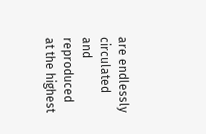are endlessly circulated and reproduced at the highest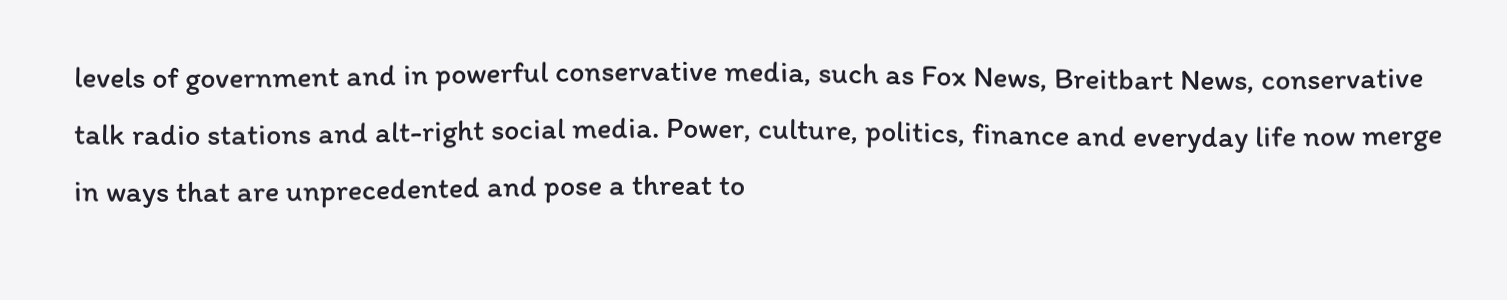levels of government and in powerful conservative media, such as Fox News, Breitbart News, conservative talk radio stations and alt-right social media. Power, culture, politics, finance and everyday life now merge in ways that are unprecedented and pose a threat to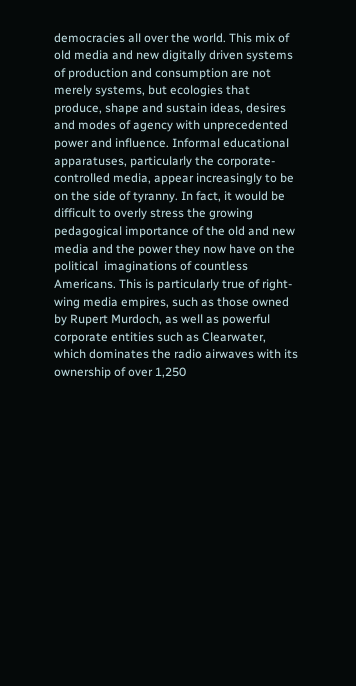democracies all over the world. This mix of old media and new digitally driven systems of production and consumption are not merely systems, but ecologies that produce, shape and sustain ideas, desires and modes of agency with unprecedented power and influence. Informal educational apparatuses, particularly the corporate-controlled media, appear increasingly to be on the side of tyranny. In fact, it would be difficult to overly stress the growing pedagogical importance of the old and new media and the power they now have on the political  imaginations of countless Americans. This is particularly true of right-wing media empires, such as those owned by Rupert Murdoch, as well as powerful corporate entities such as Clearwater, which dominates the radio airwaves with its ownership of over 1,250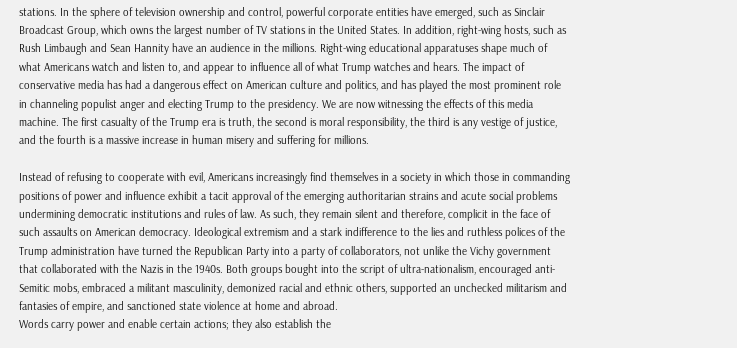stations. In the sphere of television ownership and control, powerful corporate entities have emerged, such as Sinclair Broadcast Group, which owns the largest number of TV stations in the United States. In addition, right-wing hosts, such as Rush Limbaugh and Sean Hannity have an audience in the millions. Right-wing educational apparatuses shape much of what Americans watch and listen to, and appear to influence all of what Trump watches and hears. The impact of conservative media has had a dangerous effect on American culture and politics, and has played the most prominent role in channeling populist anger and electing Trump to the presidency. We are now witnessing the effects of this media machine. The first casualty of the Trump era is truth, the second is moral responsibility, the third is any vestige of justice, and the fourth is a massive increase in human misery and suffering for millions.

Instead of refusing to cooperate with evil, Americans increasingly find themselves in a society in which those in commanding positions of power and influence exhibit a tacit approval of the emerging authoritarian strains and acute social problems undermining democratic institutions and rules of law. As such, they remain silent and therefore, complicit in the face of such assaults on American democracy. Ideological extremism and a stark indifference to the lies and ruthless polices of the Trump administration have turned the Republican Party into a party of collaborators, not unlike the Vichy government that collaborated with the Nazis in the 1940s. Both groups bought into the script of ultra-nationalism, encouraged anti-Semitic mobs, embraced a militant masculinity, demonized racial and ethnic others, supported an unchecked militarism and fantasies of empire, and sanctioned state violence at home and abroad.
Words carry power and enable certain actions; they also establish the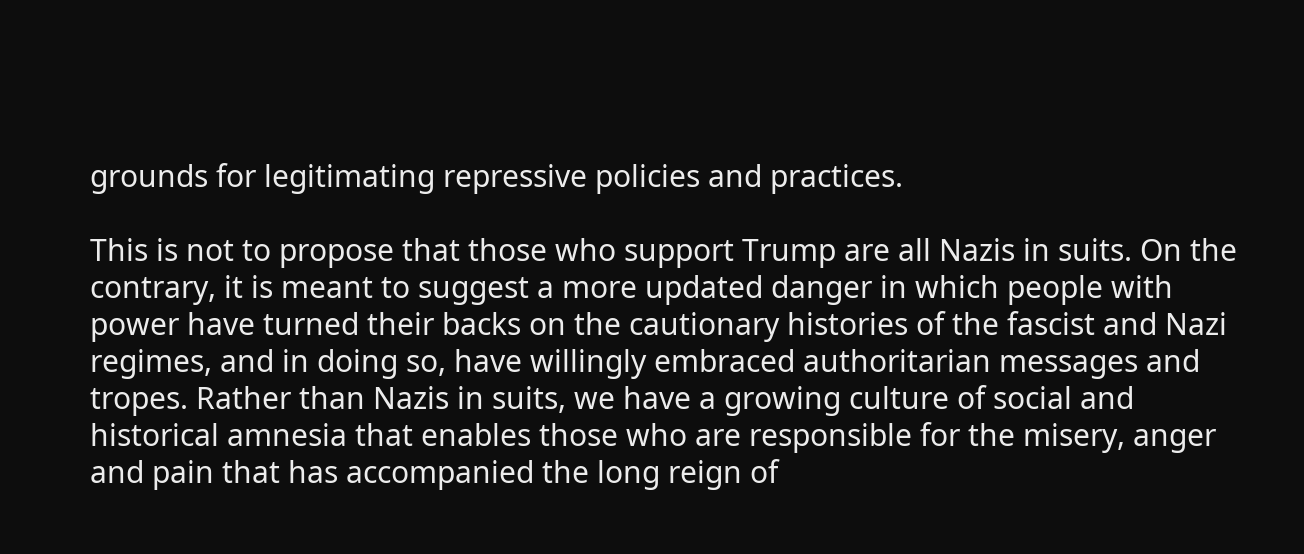grounds for legitimating repressive policies and practices.

This is not to propose that those who support Trump are all Nazis in suits. On the contrary, it is meant to suggest a more updated danger in which people with power have turned their backs on the cautionary histories of the fascist and Nazi regimes, and in doing so, have willingly embraced authoritarian messages and tropes. Rather than Nazis in suits, we have a growing culture of social and historical amnesia that enables those who are responsible for the misery, anger and pain that has accompanied the long reign of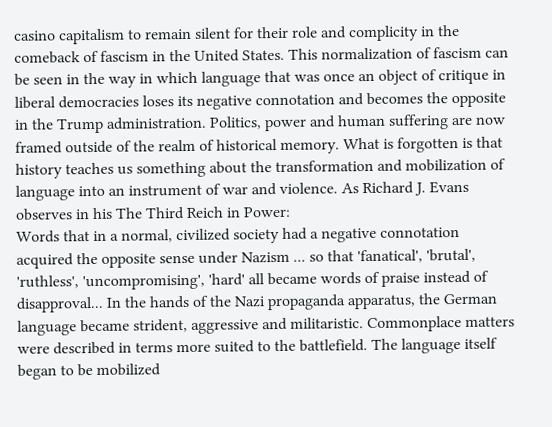casino capitalism to remain silent for their role and complicity in the comeback of fascism in the United States. This normalization of fascism can be seen in the way in which language that was once an object of critique in liberal democracies loses its negative connotation and becomes the opposite in the Trump administration. Politics, power and human suffering are now framed outside of the realm of historical memory. What is forgotten is that history teaches us something about the transformation and mobilization of language into an instrument of war and violence. As Richard J. Evans observes in his The Third Reich in Power:
Words that in a normal, civilized society had a negative connotation acquired the opposite sense under Nazism ... so that 'fanatical', 'brutal', 'ruthless', 'uncompromising', 'hard' all became words of praise instead of disapproval... In the hands of the Nazi propaganda apparatus, the German language became strident, aggressive and militaristic. Commonplace matters were described in terms more suited to the battlefield. The language itself began to be mobilized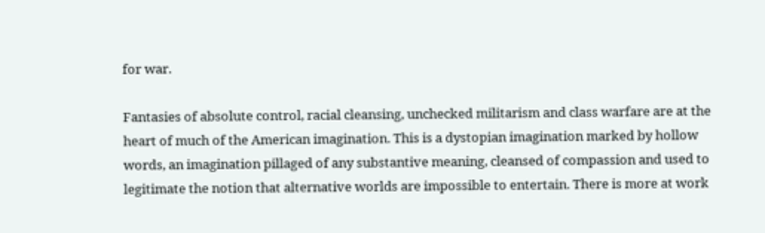for war.

Fantasies of absolute control, racial cleansing, unchecked militarism and class warfare are at the heart of much of the American imagination. This is a dystopian imagination marked by hollow words, an imagination pillaged of any substantive meaning, cleansed of compassion and used to legitimate the notion that alternative worlds are impossible to entertain. There is more at work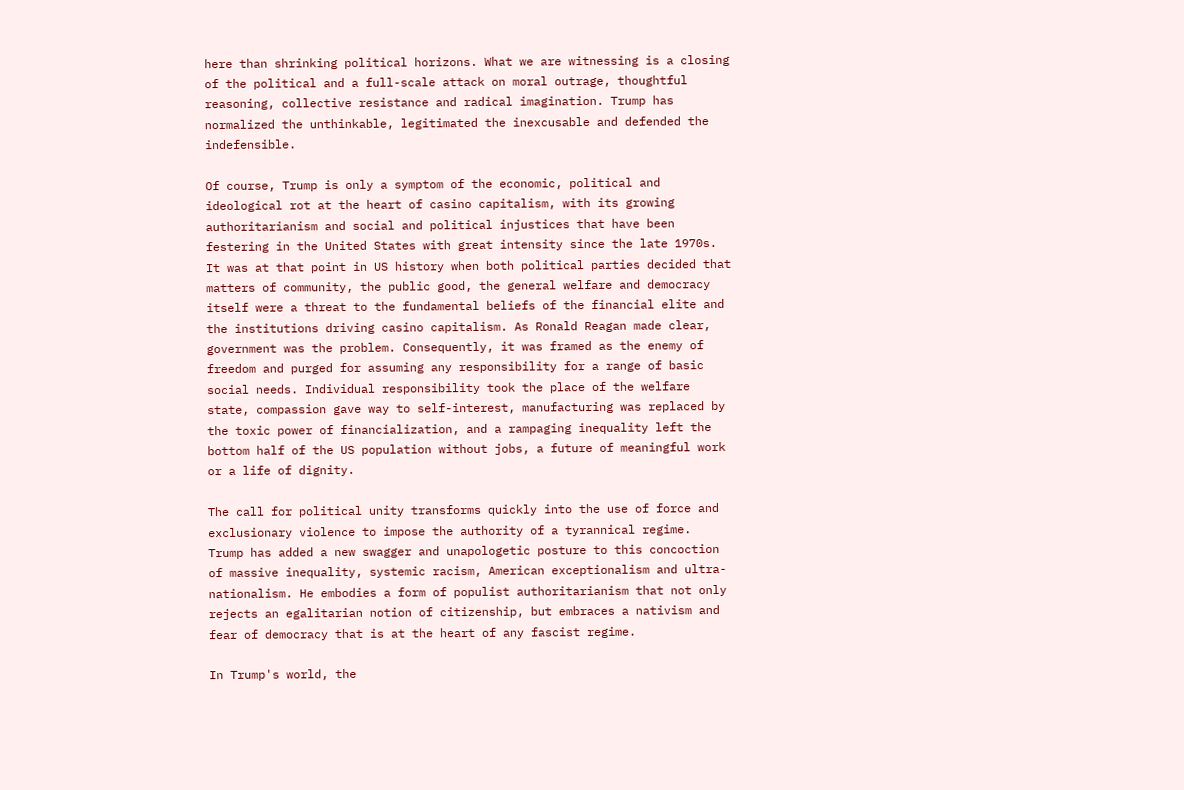here than shrinking political horizons. What we are witnessing is a closing of the political and a full-scale attack on moral outrage, thoughtful reasoning, collective resistance and radical imagination. Trump has normalized the unthinkable, legitimated the inexcusable and defended the indefensible.

Of course, Trump is only a symptom of the economic, political and ideological rot at the heart of casino capitalism, with its growing authoritarianism and social and political injustices that have been festering in the United States with great intensity since the late 1970s. It was at that point in US history when both political parties decided that matters of community, the public good, the general welfare and democracy itself were a threat to the fundamental beliefs of the financial elite and the institutions driving casino capitalism. As Ronald Reagan made clear, government was the problem. Consequently, it was framed as the enemy of freedom and purged for assuming any responsibility for a range of basic social needs. Individual responsibility took the place of the welfare state, compassion gave way to self-interest, manufacturing was replaced by the toxic power of financialization, and a rampaging inequality left the bottom half of the US population without jobs, a future of meaningful work or a life of dignity.

The call for political unity transforms quickly into the use of force and exclusionary violence to impose the authority of a tyrannical regime.
Trump has added a new swagger and unapologetic posture to this concoction of massive inequality, systemic racism, American exceptionalism and ultra-nationalism. He embodies a form of populist authoritarianism that not only rejects an egalitarian notion of citizenship, but embraces a nativism and fear of democracy that is at the heart of any fascist regime.

In Trump's world, the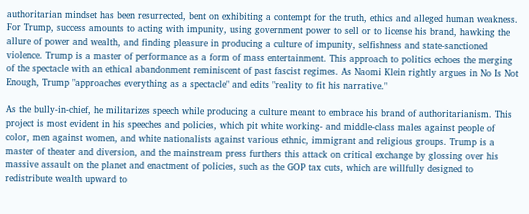authoritarian mindset has been resurrected, bent on exhibiting a contempt for the truth, ethics and alleged human weakness. For Trump, success amounts to acting with impunity, using government power to sell or to license his brand, hawking the allure of power and wealth, and finding pleasure in producing a culture of impunity, selfishness and state-sanctioned violence. Trump is a master of performance as a form of mass entertainment. This approach to politics echoes the merging of the spectacle with an ethical abandonment reminiscent of past fascist regimes. As Naomi Klein rightly argues in No Is Not Enough, Trump "approaches everything as a spectacle" and edits "reality to fit his narrative."

As the bully-in-chief, he militarizes speech while producing a culture meant to embrace his brand of authoritarianism. This project is most evident in his speeches and policies, which pit white working- and middle-class males against people of color, men against women, and white nationalists against various ethnic, immigrant and religious groups. Trump is a master of theater and diversion, and the mainstream press furthers this attack on critical exchange by glossing over his massive assault on the planet and enactment of policies, such as the GOP tax cuts, which are willfully designed to redistribute wealth upward to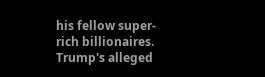his fellow super-rich billionaires. Trump's alleged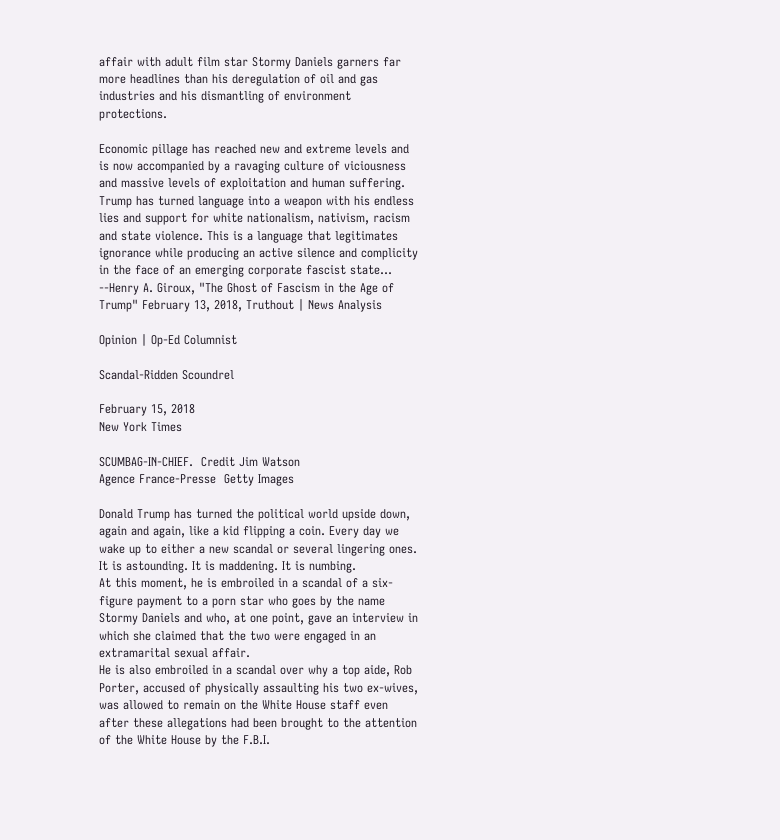affair with adult film star Stormy Daniels garners far more headlines than his deregulation of oil and gas industries and his dismantling of environment protections.

Economic pillage has reached new and extreme levels and is now accompanied by a ravaging culture of viciousness and massive levels of exploitation and human suffering. Trump has turned language into a weapon with his endless lies and support for white nationalism, nativism, racism and state violence. This is a language that legitimates ignorance while producing an active silence and complicity in the face of an emerging corporate fascist state…
--Henry A. Giroux, "The Ghost of Fascism in the Age of Trump" February 13, 2018, Truthout | News Analysis

Opinion | Op-Ed Columnist

Scandal-Ridden Scoundrel

February 15, 2018
New York Times

SCUMBAG-IN-CHIEF.  Credit Jim Watson
Agence France-Presse  Getty Images

Donald Trump has turned the political world upside down, again and again, like a kid flipping a coin. Every day we wake up to either a new scandal or several lingering ones.
It is astounding. It is maddening. It is numbing.
At this moment, he is embroiled in a scandal of a six-figure payment to a porn star who goes by the name Stormy Daniels and who, at one point, gave an interview in which she claimed that the two were engaged in an extramarital sexual affair.
He is also embroiled in a scandal over why a top aide, Rob Porter, accused of physically assaulting his two ex-wives, was allowed to remain on the White House staff even after these allegations had been brought to the attention of the White House by the F.B.I.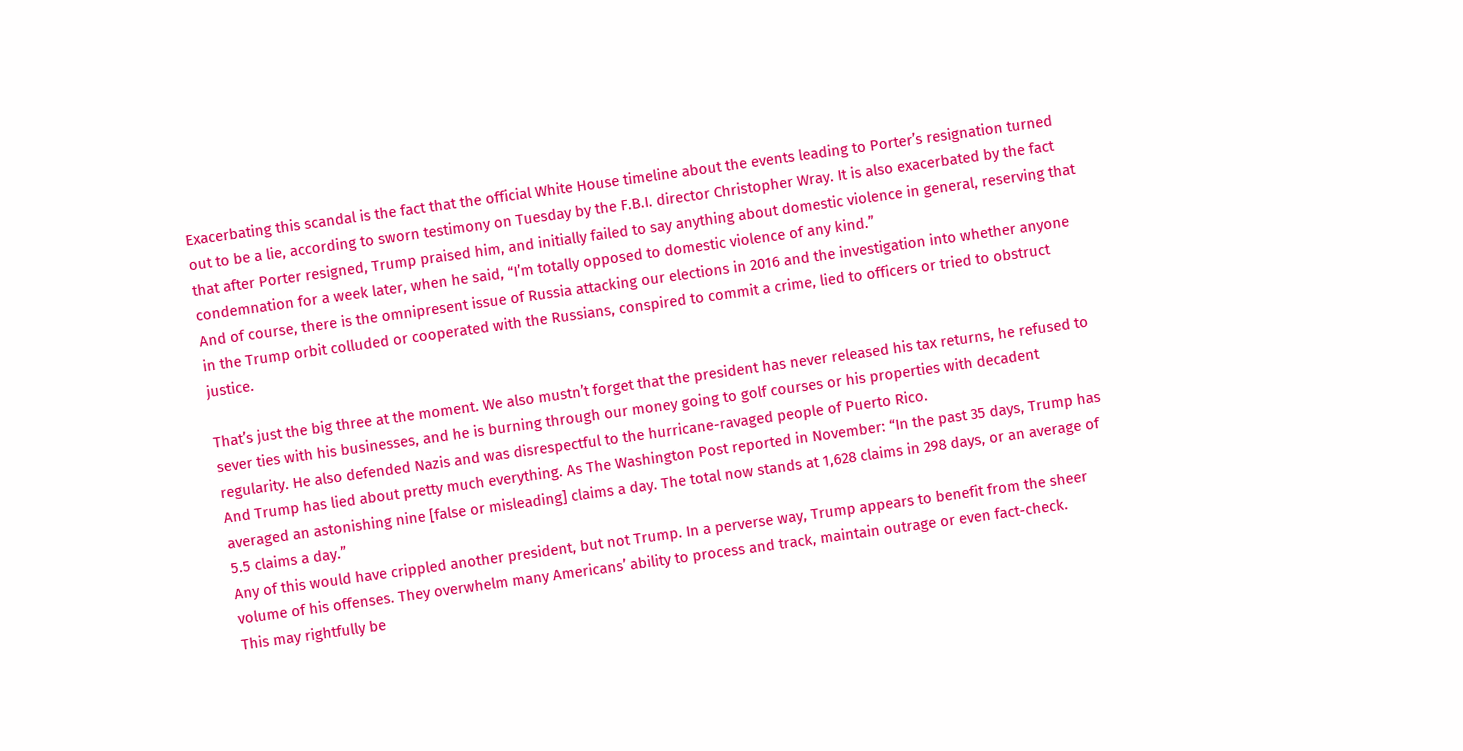Exacerbating this scandal is the fact that the official White House timeline about the events leading to Porter’s resignation turned out to be a lie, according to sworn testimony on Tuesday by the F.B.I. director Christopher Wray. It is also exacerbated by the fact that after Porter resigned, Trump praised him, and initially failed to say anything about domestic violence in general, reserving that condemnation for a week later, when he said, “I’m totally opposed to domestic violence of any kind.”
And of course, there is the omnipresent issue of Russia attacking our elections in 2016 and the investigation into whether anyone in the Trump orbit colluded or cooperated with the Russians, conspired to commit a crime, lied to officers or tried to obstruct justice.

That’s just the big three at the moment. We also mustn’t forget that the president has never released his tax returns, he refused to sever ties with his businesses, and he is burning through our money going to golf courses or his properties with decadent regularity. He also defended Nazis and was disrespectful to the hurricane-ravaged people of Puerto Rico.
And Trump has lied about pretty much everything. As The Washington Post reported in November: “In the past 35 days, Trump has averaged an astonishing nine [false or misleading] claims a day. The total now stands at 1,628 claims in 298 days, or an average of 5.5 claims a day.”
Any of this would have crippled another president, but not Trump. In a perverse way, Trump appears to benefit from the sheer volume of his offenses. They overwhelm many Americans’ ability to process and track, maintain outrage or even fact-check.
This may rightfully be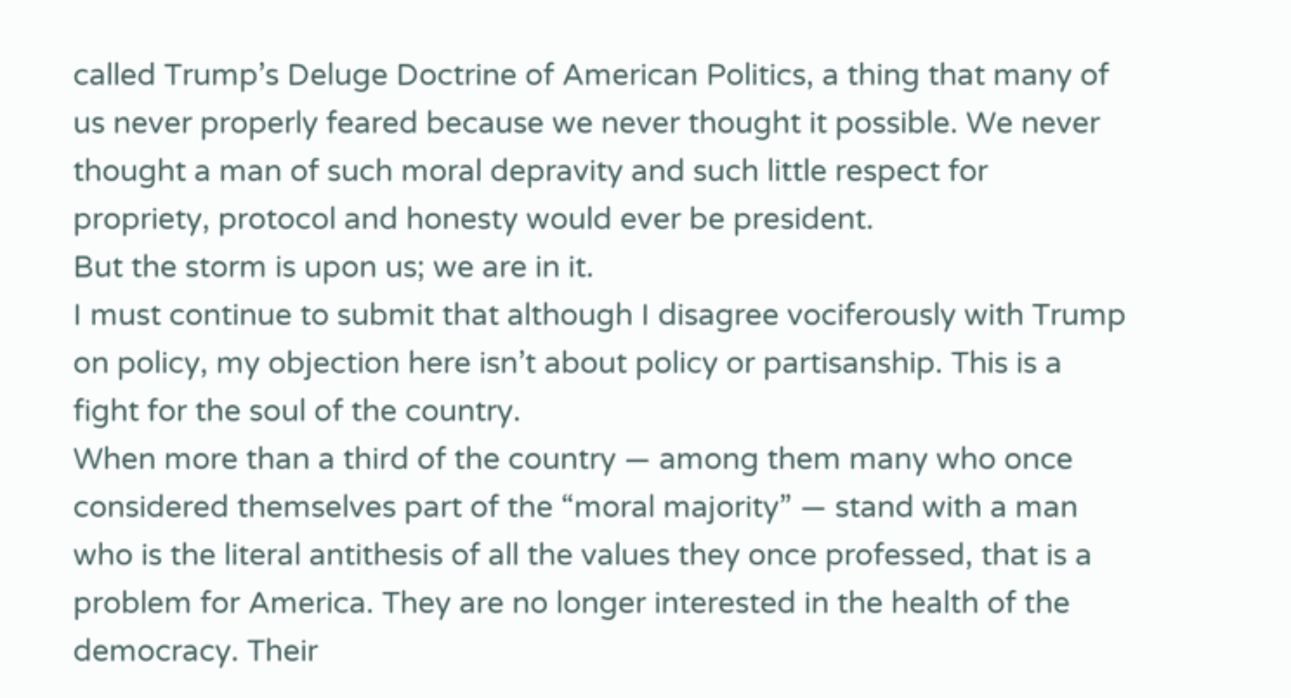called Trump’s Deluge Doctrine of American Politics, a thing that many of us never properly feared because we never thought it possible. We never thought a man of such moral depravity and such little respect for propriety, protocol and honesty would ever be president.
But the storm is upon us; we are in it.
I must continue to submit that although I disagree vociferously with Trump on policy, my objection here isn’t about policy or partisanship. This is a fight for the soul of the country.
When more than a third of the country — among them many who once considered themselves part of the “moral majority” — stand with a man who is the literal antithesis of all the values they once professed, that is a problem for America. They are no longer interested in the health of the democracy. Their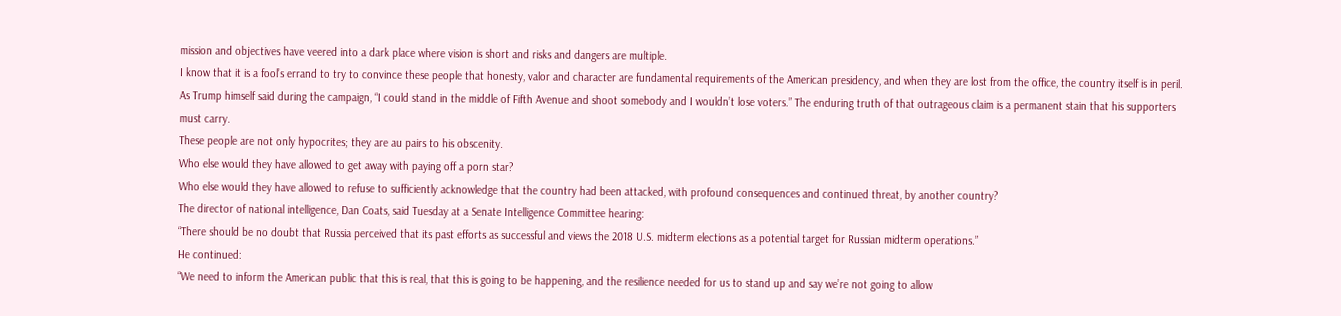mission and objectives have veered into a dark place where vision is short and risks and dangers are multiple.
I know that it is a fool’s errand to try to convince these people that honesty, valor and character are fundamental requirements of the American presidency, and when they are lost from the office, the country itself is in peril.
As Trump himself said during the campaign, “I could stand in the middle of Fifth Avenue and shoot somebody and I wouldn’t lose voters.” The enduring truth of that outrageous claim is a permanent stain that his supporters must carry.
These people are not only hypocrites; they are au pairs to his obscenity.
Who else would they have allowed to get away with paying off a porn star?
Who else would they have allowed to refuse to sufficiently acknowledge that the country had been attacked, with profound consequences and continued threat, by another country?
The director of national intelligence, Dan Coats, said Tuesday at a Senate Intelligence Committee hearing:
“There should be no doubt that Russia perceived that its past efforts as successful and views the 2018 U.S. midterm elections as a potential target for Russian midterm operations.”
He continued:
“We need to inform the American public that this is real, that this is going to be happening, and the resilience needed for us to stand up and say we’re not going to allow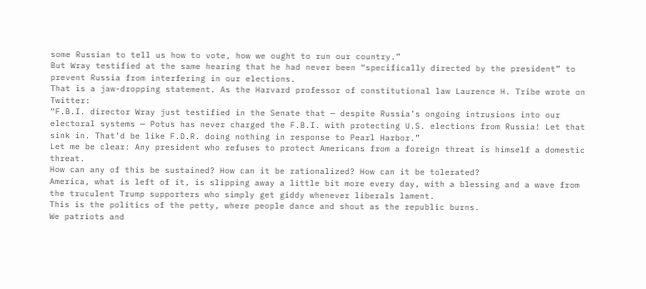some Russian to tell us how to vote, how we ought to run our country.”
But Wray testified at the same hearing that he had never been “specifically directed by the president” to prevent Russia from interfering in our elections.
That is a jaw-dropping statement. As the Harvard professor of constitutional law Laurence H. Tribe wrote on Twitter:
“F.B.I. director Wray just testified in the Senate that — despite Russia’s ongoing intrusions into our electoral systems — Potus has never charged the F.B.I. with protecting U.S. elections from Russia! Let that sink in. That’d be like F.D.R. doing nothing in response to Pearl Harbor.”
Let me be clear: Any president who refuses to protect Americans from a foreign threat is himself a domestic threat.
How can any of this be sustained? How can it be rationalized? How can it be tolerated?
America, what is left of it, is slipping away a little bit more every day, with a blessing and a wave from the truculent Trump supporters who simply get giddy whenever liberals lament.
This is the politics of the petty, where people dance and shout as the republic burns.
We patriots and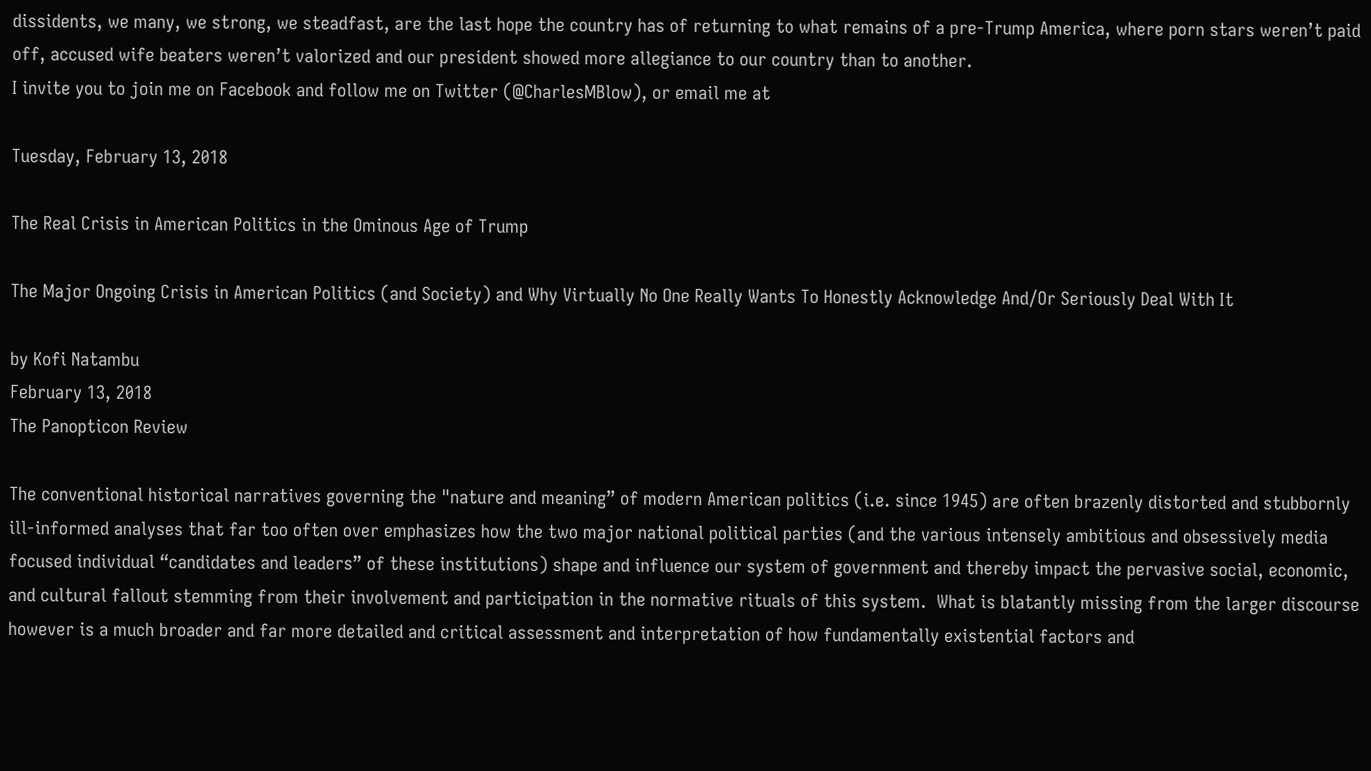dissidents, we many, we strong, we steadfast, are the last hope the country has of returning to what remains of a pre-Trump America, where porn stars weren’t paid off, accused wife beaters weren’t valorized and our president showed more allegiance to our country than to another.
I invite you to join me on Facebook and follow me on Twitter (@CharlesMBlow), or email me at

Tuesday, February 13, 2018

The Real Crisis in American Politics in the Ominous Age of Trump

The Major Ongoing Crisis in American Politics (and Society) and Why Virtually No One Really Wants To Honestly Acknowledge And/Or Seriously Deal With It

by Kofi Natambu
February 13, 2018
The Panopticon Review

The conventional historical narratives governing the "nature and meaning” of modern American politics (i.e. since 1945) are often brazenly distorted and stubbornly ill-informed analyses that far too often over emphasizes how the two major national political parties (and the various intensely ambitious and obsessively media focused individual “candidates and leaders” of these institutions) shape and influence our system of government and thereby impact the pervasive social, economic, and cultural fallout stemming from their involvement and participation in the normative rituals of this system.  What is blatantly missing from the larger discourse however is a much broader and far more detailed and critical assessment and interpretation of how fundamentally existential factors and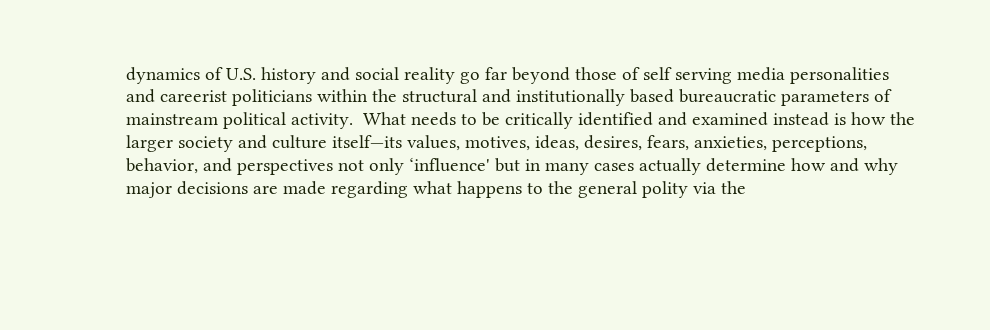dynamics of U.S. history and social reality go far beyond those of self serving media personalities and careerist politicians within the structural and institutionally based bureaucratic parameters of mainstream political activity.  What needs to be critically identified and examined instead is how the larger society and culture itself—its values, motives, ideas, desires, fears, anxieties, perceptions, behavior, and perspectives not only ‘influence' but in many cases actually determine how and why major decisions are made regarding what happens to the general polity via the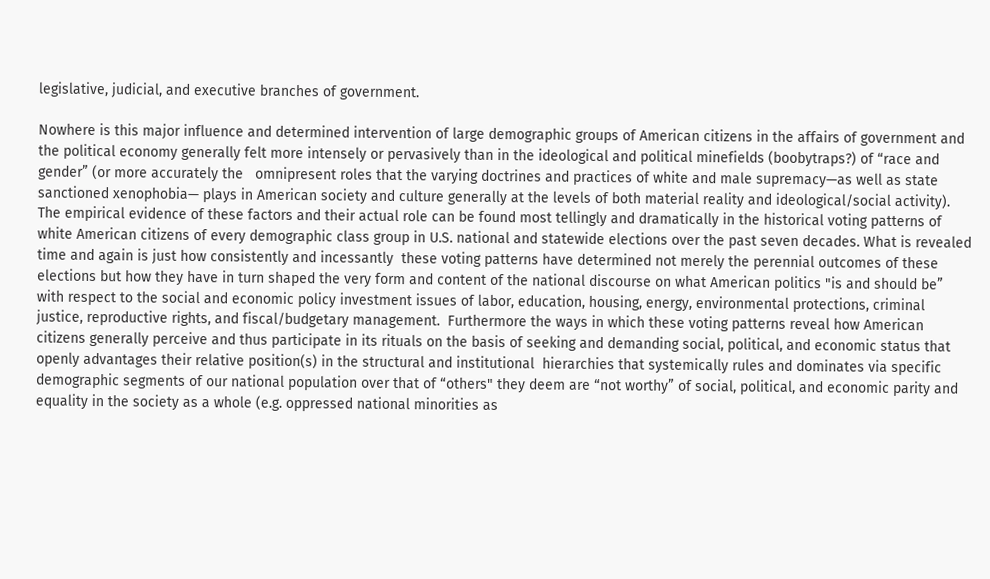legislative, judicial, and executive branches of government.

Nowhere is this major influence and determined intervention of large demographic groups of American citizens in the affairs of government and the political economy generally felt more intensely or pervasively than in the ideological and political minefields (boobytraps?) of “race and gender” (or more accurately the   omnipresent roles that the varying doctrines and practices of white and male supremacy—as well as state sanctioned xenophobia— plays in American society and culture generally at the levels of both material reality and ideological/social activity). The empirical evidence of these factors and their actual role can be found most tellingly and dramatically in the historical voting patterns of  white American citizens of every demographic class group in U.S. national and statewide elections over the past seven decades. What is revealed time and again is just how consistently and incessantly  these voting patterns have determined not merely the perennial outcomes of these elections but how they have in turn shaped the very form and content of the national discourse on what American politics "is and should be” with respect to the social and economic policy investment issues of labor, education, housing, energy, environmental protections, criminal justice, reproductive rights, and fiscal/budgetary management.  Furthermore the ways in which these voting patterns reveal how American citizens generally perceive and thus participate in its rituals on the basis of seeking and demanding social, political, and economic status that openly advantages their relative position(s) in the structural and institutional  hierarchies that systemically rules and dominates via specific demographic segments of our national population over that of “others" they deem are “not worthy” of social, political, and economic parity and equality in the society as a whole (e.g. oppressed national minorities as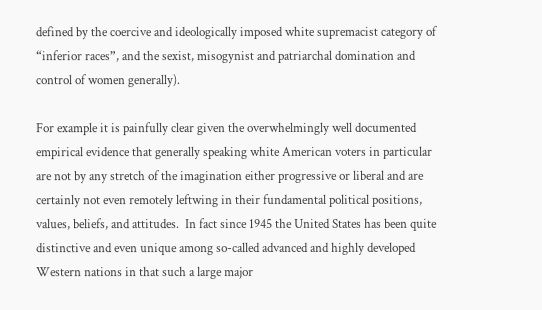defined by the coercive and ideologically imposed white supremacist category of “inferior races”, and the sexist, misogynist and patriarchal domination and control of women generally).

For example it is painfully clear given the overwhelmingly well documented empirical evidence that generally speaking white American voters in particular are not by any stretch of the imagination either progressive or liberal and are certainly not even remotely leftwing in their fundamental political positions, values, beliefs, and attitudes.  In fact since 1945 the United States has been quite distinctive and even unique among so-called advanced and highly developed Western nations in that such a large major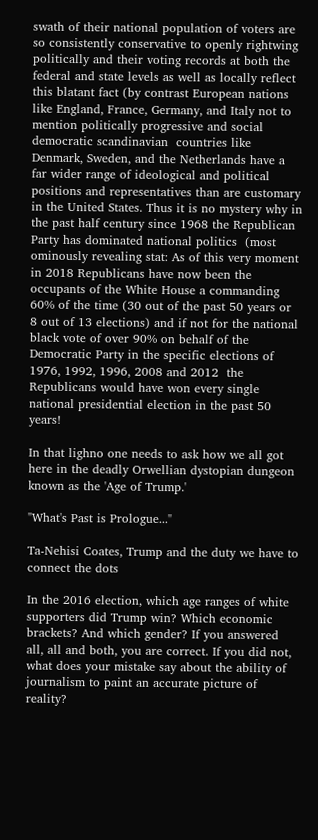swath of their national population of voters are so consistently conservative to openly rightwing politically and their voting records at both the federal and state levels as well as locally reflect this blatant fact (by contrast European nations like England, France, Germany, and Italy not to mention politically progressive and social democratic scandinavian  countries like Denmark, Sweden, and the Netherlands have a far wider range of ideological and political positions and representatives than are customary in the United States. Thus it is no mystery why in the past half century since 1968 the Republican Party has dominated national politics  (most ominously revealing stat: As of this very moment in 2018 Republicans have now been the occupants of the White House a commanding 60% of the time (30 out of the past 50 years or 8 out of 13 elections) and if not for the national black vote of over 90% on behalf of the Democratic Party in the specific elections of 1976, 1992, 1996, 2008 and 2012  the Republicans would have won every single national presidential election in the past 50 years!

In that lighno one needs to ask how we all got here in the deadly Orwellian dystopian dungeon known as the 'Age of Trump.'

"What's Past is Prologue..."

Ta-Nehisi Coates, Trump and the duty we have to connect the dots

In the 2016 election, which age ranges of white supporters did Trump win? Which economic brackets? And which gender? If you answered all, all and both, you are correct. If you did not, what does your mistake say about the ability of journalism to paint an accurate picture of reality?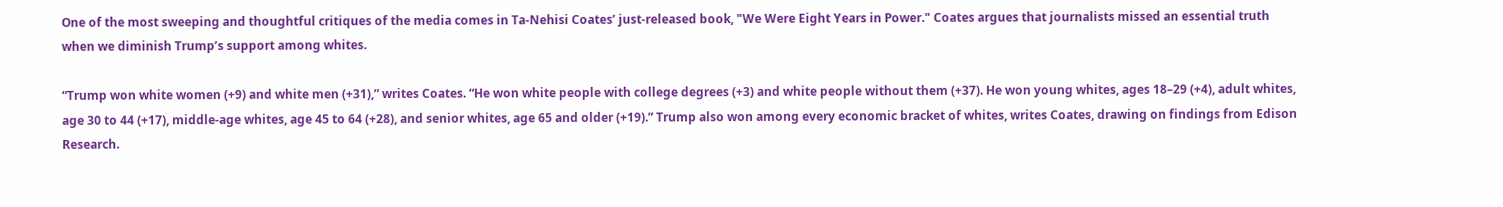One of the most sweeping and thoughtful critiques of the media comes in Ta-Nehisi Coates’ just-released book, "We Were Eight Years in Power." Coates argues that journalists missed an essential truth when we diminish Trump’s support among whites.

“Trump won white women (+9) and white men (+31),” writes Coates. “He won white people with college degrees (+3) and white people without them (+37). He won young whites, ages 18–29 (+4), adult whites, age 30 to 44 (+17), middle-age whites, age 45 to 64 (+28), and senior whites, age 65 and older (+19).” Trump also won among every economic bracket of whites, writes Coates, drawing on findings from Edison Research.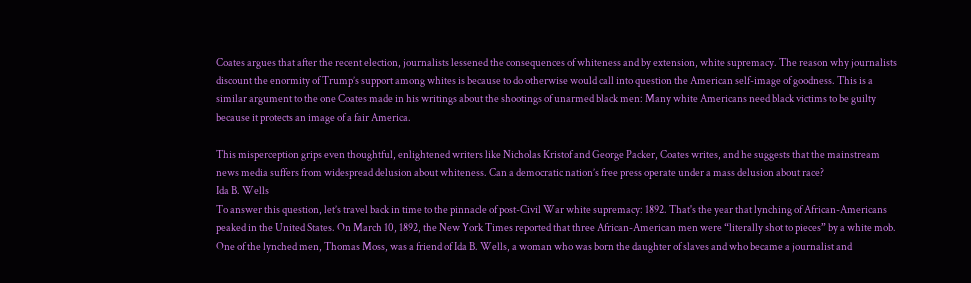Coates argues that after the recent election, journalists lessened the consequences of whiteness and by extension, white supremacy. The reason why journalists discount the enormity of Trump’s support among whites is because to do otherwise would call into question the American self-image of goodness. This is a similar argument to the one Coates made in his writings about the shootings of unarmed black men: Many white Americans need black victims to be guilty because it protects an image of a fair America.

This misperception grips even thoughtful, enlightened writers like Nicholas Kristof and George Packer, Coates writes, and he suggests that the mainstream news media suffers from widespread delusion about whiteness. Can a democratic nation’s free press operate under a mass delusion about race?
Ida B. Wells
To answer this question, let’s travel back in time to the pinnacle of post-Civil War white supremacy: 1892. That's the year that lynching of African-Americans peaked in the United States. On March 10, 1892, the New York Times reported that three African-American men were “literally shot to pieces” by a white mob. One of the lynched men, Thomas Moss, was a friend of Ida B. Wells, a woman who was born the daughter of slaves and who became a journalist and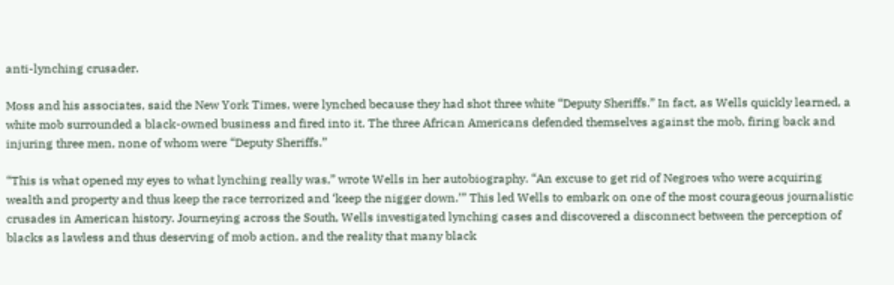anti-lynching crusader.

Moss and his associates, said the New York Times, were lynched because they had shot three white “Deputy Sheriffs.” In fact, as Wells quickly learned, a white mob surrounded a black-owned business and fired into it. The three African Americans defended themselves against the mob, firing back and injuring three men, none of whom were “Deputy Sheriffs.”

“This is what opened my eyes to what lynching really was,” wrote Wells in her autobiography. “An excuse to get rid of Negroes who were acquiring wealth and property and thus keep the race terrorized and ‘keep the nigger down.’” This led Wells to embark on one of the most courageous journalistic crusades in American history. Journeying across the South, Wells investigated lynching cases and discovered a disconnect between the perception of blacks as lawless and thus deserving of mob action, and the reality that many black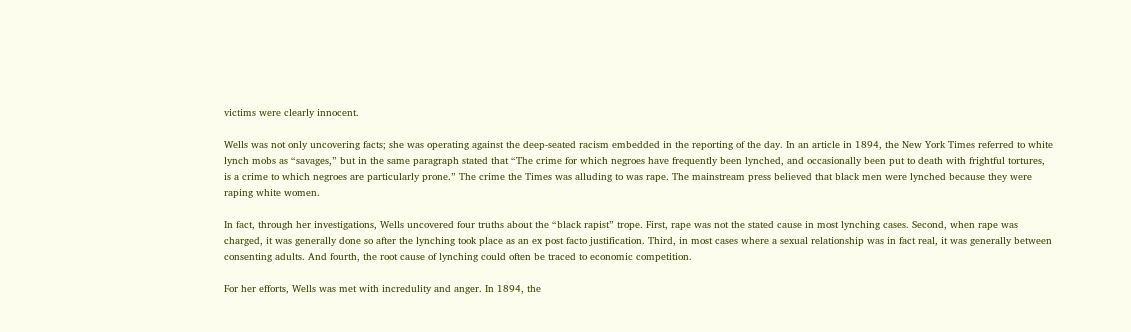victims were clearly innocent.

Wells was not only uncovering facts; she was operating against the deep-seated racism embedded in the reporting of the day. In an article in 1894, the New York Times referred to white lynch mobs as “savages,” but in the same paragraph stated that “The crime for which negroes have frequently been lynched, and occasionally been put to death with frightful tortures, is a crime to which negroes are particularly prone.” The crime the Times was alluding to was rape. The mainstream press believed that black men were lynched because they were raping white women.

In fact, through her investigations, Wells uncovered four truths about the “black rapist” trope. First, rape was not the stated cause in most lynching cases. Second, when rape was charged, it was generally done so after the lynching took place as an ex post facto justification. Third, in most cases where a sexual relationship was in fact real, it was generally between consenting adults. And fourth, the root cause of lynching could often be traced to economic competition.

For her efforts, Wells was met with incredulity and anger. In 1894, the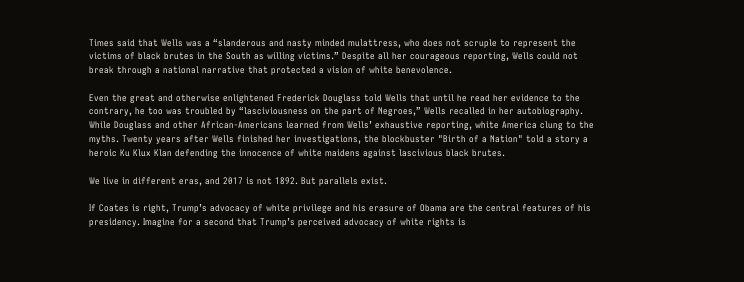Times said that Wells was a “slanderous and nasty minded mulattress, who does not scruple to represent the victims of black brutes in the South as willing victims.” Despite all her courageous reporting, Wells could not break through a national narrative that protected a vision of white benevolence.

Even the great and otherwise enlightened Frederick Douglass told Wells that until he read her evidence to the contrary, he too was troubled by “lasciviousness on the part of Negroes,” Wells recalled in her autobiography. While Douglass and other African-Americans learned from Wells’ exhaustive reporting, white America clung to the myths. Twenty years after Wells finished her investigations, the blockbuster "Birth of a Nation" told a story a heroic Ku Klux Klan defending the innocence of white maidens against lascivious black brutes.

We live in different eras, and 2017 is not 1892. But parallels exist.

If Coates is right, Trump’s advocacy of white privilege and his erasure of Obama are the central features of his presidency. Imagine for a second that Trump’s perceived advocacy of white rights is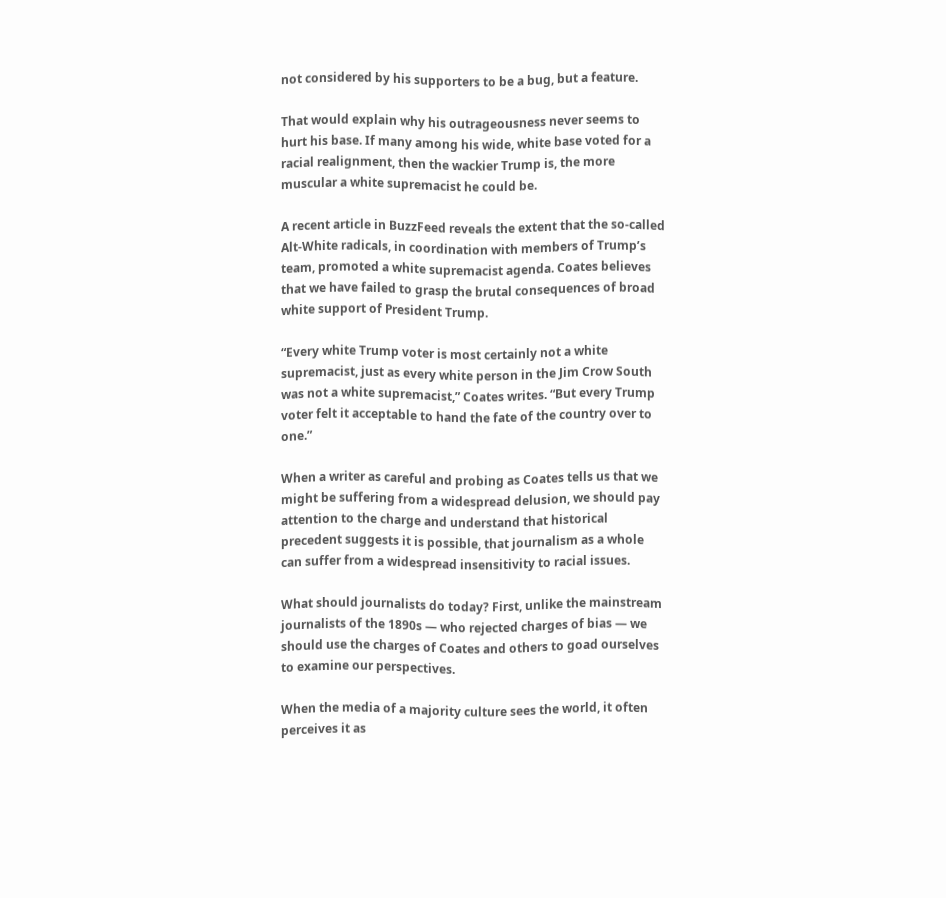not considered by his supporters to be a bug, but a feature.

That would explain why his outrageousness never seems to hurt his base. If many among his wide, white base voted for a racial realignment, then the wackier Trump is, the more muscular a white supremacist he could be.

A recent article in BuzzFeed reveals the extent that the so-called Alt-White radicals, in coordination with members of Trump’s team, promoted a white supremacist agenda. Coates believes that we have failed to grasp the brutal consequences of broad white support of President Trump.

“Every white Trump voter is most certainly not a white supremacist, just as every white person in the Jim Crow South was not a white supremacist,” Coates writes. “But every Trump voter felt it acceptable to hand the fate of the country over to one.”

When a writer as careful and probing as Coates tells us that we might be suffering from a widespread delusion, we should pay attention to the charge and understand that historical precedent suggests it is possible, that journalism as a whole can suffer from a widespread insensitivity to racial issues.

What should journalists do today? First, unlike the mainstream journalists of the 1890s — who rejected charges of bias — we should use the charges of Coates and others to goad ourselves to examine our perspectives.

When the media of a majority culture sees the world, it often perceives it as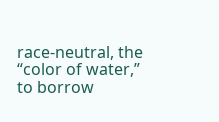race-neutral, the “color of water,” to borrow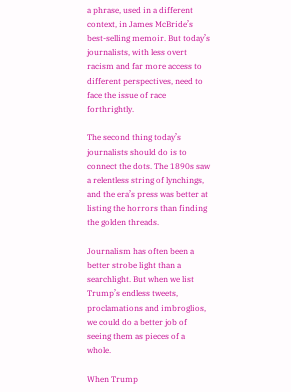a phrase, used in a different context, in James McBride’s best-selling memoir. But today’s journalists, with less overt racism and far more access to different perspectives, need to face the issue of race forthrightly.

The second thing today’s journalists should do is to connect the dots. The 1890s saw a relentless string of lynchings, and the era’s press was better at listing the horrors than finding the golden threads.

Journalism has often been a better strobe light than a searchlight. But when we list Trump’s endless tweets, proclamations and imbroglios, we could do a better job of seeing them as pieces of a whole.

When Trump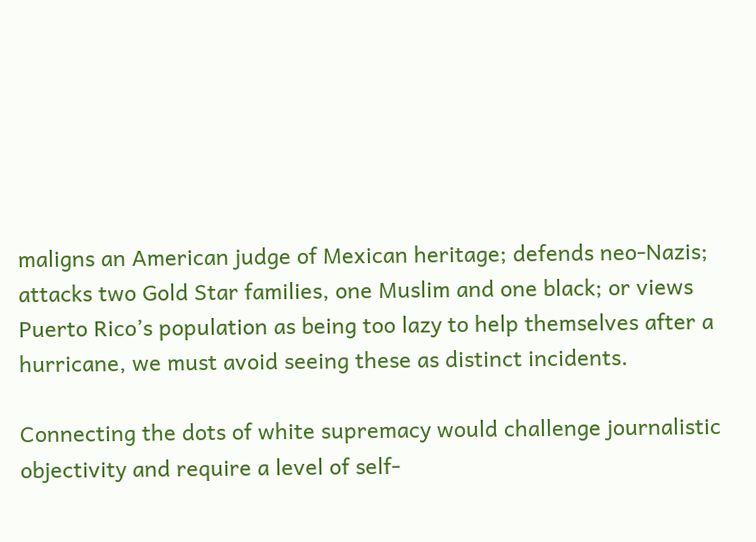maligns an American judge of Mexican heritage; defends neo-Nazis; attacks two Gold Star families, one Muslim and one black; or views Puerto Rico’s population as being too lazy to help themselves after a hurricane, we must avoid seeing these as distinct incidents.

Connecting the dots of white supremacy would challenge journalistic objectivity and require a level of self-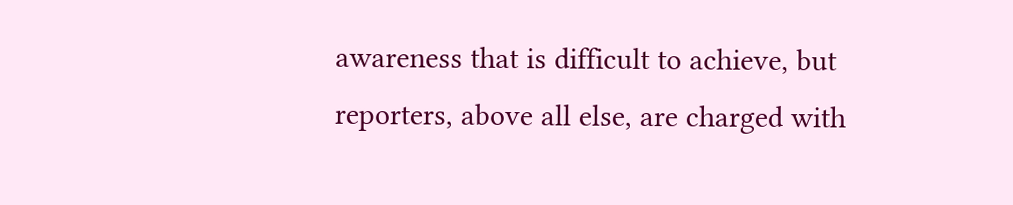awareness that is difficult to achieve, but reporters, above all else, are charged with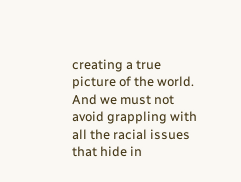creating a true picture of the world. And we must not avoid grappling with all the racial issues that hide in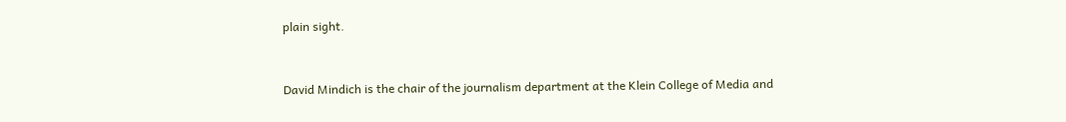plain sight.


David Mindich is the chair of the journalism department at the Klein College of Media and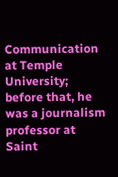Communication at Temple University; before that, he was a journalism professor at Saint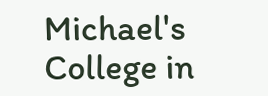Michael's College in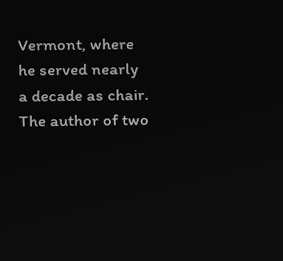Vermont, where he served nearly a decade as chair. The author of two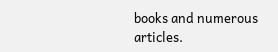books and numerous articles.